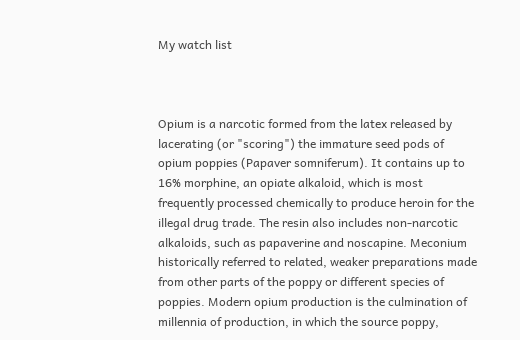My watch list



Opium is a narcotic formed from the latex released by lacerating (or "scoring") the immature seed pods of opium poppies (Papaver somniferum). It contains up to 16% morphine, an opiate alkaloid, which is most frequently processed chemically to produce heroin for the illegal drug trade. The resin also includes non-narcotic alkaloids, such as papaverine and noscapine. Meconium historically referred to related, weaker preparations made from other parts of the poppy or different species of poppies. Modern opium production is the culmination of millennia of production, in which the source poppy,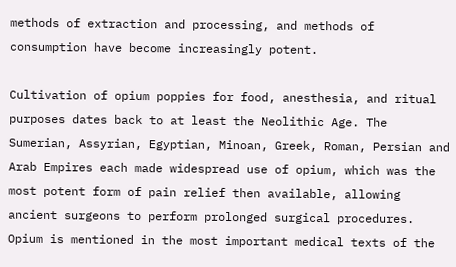methods of extraction and processing, and methods of consumption have become increasingly potent.

Cultivation of opium poppies for food, anesthesia, and ritual purposes dates back to at least the Neolithic Age. The Sumerian, Assyrian, Egyptian, Minoan, Greek, Roman, Persian and Arab Empires each made widespread use of opium, which was the most potent form of pain relief then available, allowing ancient surgeons to perform prolonged surgical procedures. Opium is mentioned in the most important medical texts of the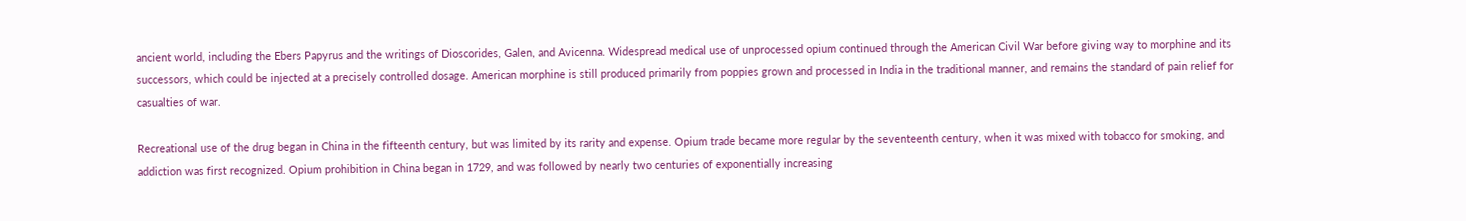ancient world, including the Ebers Papyrus and the writings of Dioscorides, Galen, and Avicenna. Widespread medical use of unprocessed opium continued through the American Civil War before giving way to morphine and its successors, which could be injected at a precisely controlled dosage. American morphine is still produced primarily from poppies grown and processed in India in the traditional manner, and remains the standard of pain relief for casualties of war.

Recreational use of the drug began in China in the fifteenth century, but was limited by its rarity and expense. Opium trade became more regular by the seventeenth century, when it was mixed with tobacco for smoking, and addiction was first recognized. Opium prohibition in China began in 1729, and was followed by nearly two centuries of exponentially increasing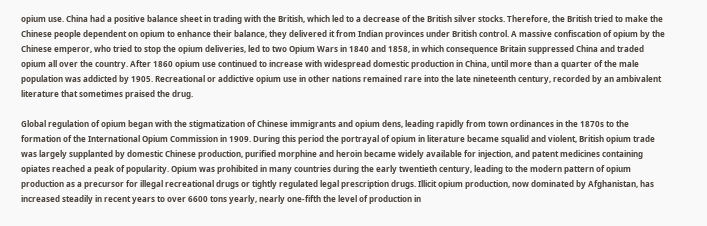opium use. China had a positive balance sheet in trading with the British, which led to a decrease of the British silver stocks. Therefore, the British tried to make the Chinese people dependent on opium to enhance their balance, they delivered it from Indian provinces under British control. A massive confiscation of opium by the Chinese emperor, who tried to stop the opium deliveries, led to two Opium Wars in 1840 and 1858, in which consequence Britain suppressed China and traded opium all over the country. After 1860 opium use continued to increase with widespread domestic production in China, until more than a quarter of the male population was addicted by 1905. Recreational or addictive opium use in other nations remained rare into the late nineteenth century, recorded by an ambivalent literature that sometimes praised the drug.

Global regulation of opium began with the stigmatization of Chinese immigrants and opium dens, leading rapidly from town ordinances in the 1870s to the formation of the International Opium Commission in 1909. During this period the portrayal of opium in literature became squalid and violent, British opium trade was largely supplanted by domestic Chinese production, purified morphine and heroin became widely available for injection, and patent medicines containing opiates reached a peak of popularity. Opium was prohibited in many countries during the early twentieth century, leading to the modern pattern of opium production as a precursor for illegal recreational drugs or tightly regulated legal prescription drugs. Illicit opium production, now dominated by Afghanistan, has increased steadily in recent years to over 6600 tons yearly, nearly one-fifth the level of production in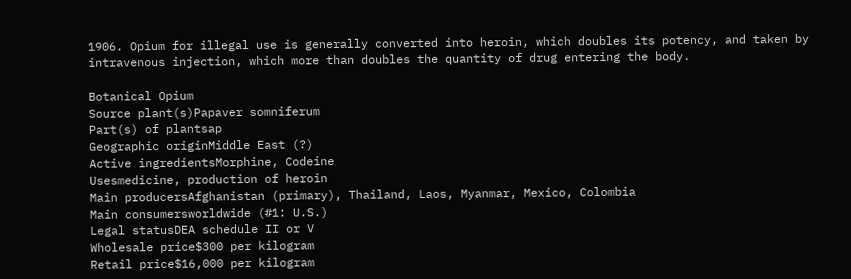1906. Opium for illegal use is generally converted into heroin, which doubles its potency, and taken by intravenous injection, which more than doubles the quantity of drug entering the body.

Botanical Opium
Source plant(s)Papaver somniferum
Part(s) of plantsap
Geographic originMiddle East (?)
Active ingredientsMorphine, Codeine
Usesmedicine, production of heroin
Main producersAfghanistan (primary), Thailand, Laos, Myanmar, Mexico, Colombia
Main consumersworldwide (#1: U.S.)
Legal statusDEA schedule II or V
Wholesale price$300 per kilogram
Retail price$16,000 per kilogram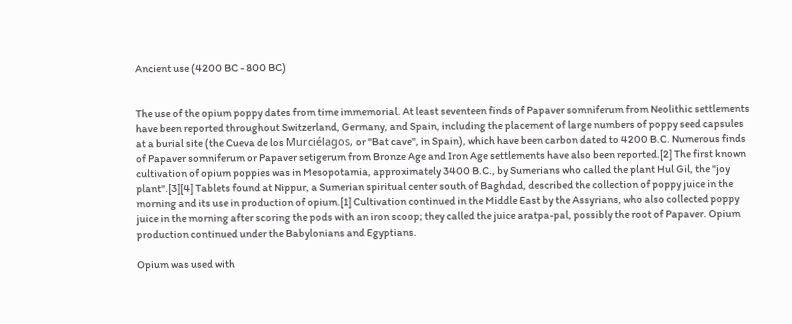Ancient use (4200 BC - 800 BC)


The use of the opium poppy dates from time immemorial. At least seventeen finds of Papaver somniferum from Neolithic settlements have been reported throughout Switzerland, Germany, and Spain, including the placement of large numbers of poppy seed capsules at a burial site (the Cueva de los Murciélagos, or "Bat cave", in Spain), which have been carbon dated to 4200 B.C. Numerous finds of Papaver somniferum or Papaver setigerum from Bronze Age and Iron Age settlements have also been reported.[2] The first known cultivation of opium poppies was in Mesopotamia, approximately 3400 B.C., by Sumerians who called the plant Hul Gil, the "joy plant".[3][4] Tablets found at Nippur, a Sumerian spiritual center south of Baghdad, described the collection of poppy juice in the morning and its use in production of opium.[1] Cultivation continued in the Middle East by the Assyrians, who also collected poppy juice in the morning after scoring the pods with an iron scoop; they called the juice aratpa-pal, possibly the root of Papaver. Opium production continued under the Babylonians and Egyptians.

Opium was used with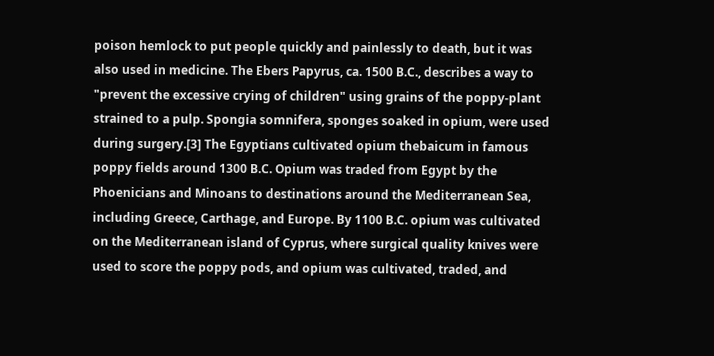poison hemlock to put people quickly and painlessly to death, but it was also used in medicine. The Ebers Papyrus, ca. 1500 B.C., describes a way to "prevent the excessive crying of children" using grains of the poppy-plant strained to a pulp. Spongia somnifera, sponges soaked in opium, were used during surgery.[3] The Egyptians cultivated opium thebaicum in famous poppy fields around 1300 B.C. Opium was traded from Egypt by the Phoenicians and Minoans to destinations around the Mediterranean Sea, including Greece, Carthage, and Europe. By 1100 B.C. opium was cultivated on the Mediterranean island of Cyprus, where surgical quality knives were used to score the poppy pods, and opium was cultivated, traded, and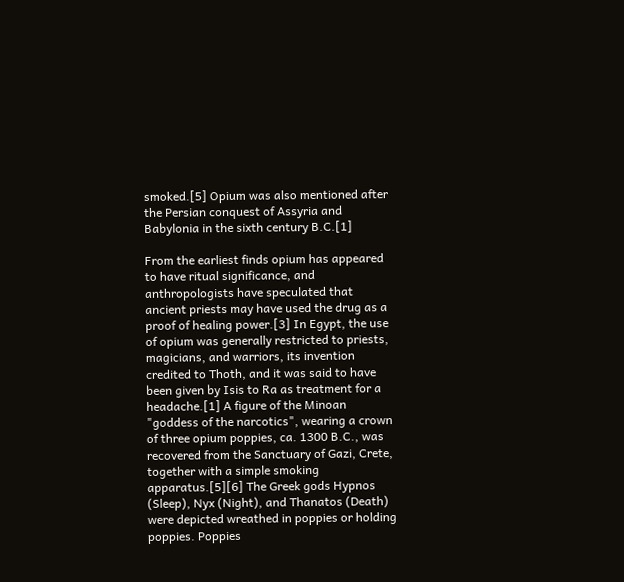smoked.[5] Opium was also mentioned after the Persian conquest of Assyria and Babylonia in the sixth century B.C.[1]

From the earliest finds opium has appeared to have ritual significance, and anthropologists have speculated that ancient priests may have used the drug as a proof of healing power.[3] In Egypt, the use of opium was generally restricted to priests, magicians, and warriors, its invention credited to Thoth, and it was said to have been given by Isis to Ra as treatment for a headache.[1] A figure of the Minoan "goddess of the narcotics", wearing a crown of three opium poppies, ca. 1300 B.C., was recovered from the Sanctuary of Gazi, Crete, together with a simple smoking apparatus.[5][6] The Greek gods Hypnos (Sleep), Nyx (Night), and Thanatos (Death) were depicted wreathed in poppies or holding poppies. Poppies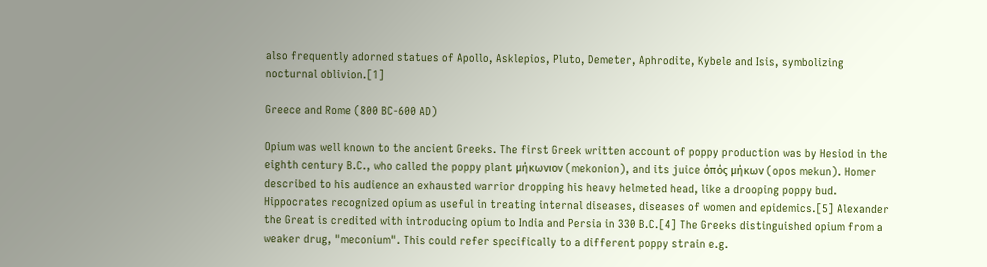also frequently adorned statues of Apollo, Asklepios, Pluto, Demeter, Aphrodite, Kybele and Isis, symbolizing nocturnal oblivion.[1]

Greece and Rome (800 BC-600 AD)

Opium was well known to the ancient Greeks. The first Greek written account of poppy production was by Hesiod in the eighth century B.C., who called the poppy plant μήκωνιον (mekonion), and its juice όπός μήκων (opos mekun). Homer described to his audience an exhausted warrior dropping his heavy helmeted head, like a drooping poppy bud. Hippocrates recognized opium as useful in treating internal diseases, diseases of women and epidemics.[5] Alexander the Great is credited with introducing opium to India and Persia in 330 B.C.[4] The Greeks distinguished opium from a weaker drug, "meconium". This could refer specifically to a different poppy strain e.g.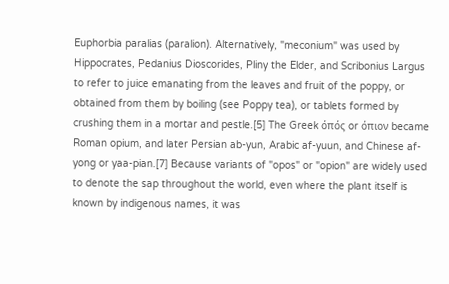Euphorbia paralias (paralion). Alternatively, "meconium" was used by Hippocrates, Pedanius Dioscorides, Pliny the Elder, and Scribonius Largus to refer to juice emanating from the leaves and fruit of the poppy, or obtained from them by boiling (see Poppy tea), or tablets formed by crushing them in a mortar and pestle.[5] The Greek όπός or όπιον became Roman opium, and later Persian ab-yun, Arabic af-yuun, and Chinese af-yong or yaa-pian.[7] Because variants of "opos" or "opion" are widely used to denote the sap throughout the world, even where the plant itself is known by indigenous names, it was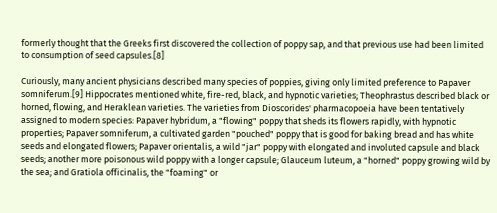formerly thought that the Greeks first discovered the collection of poppy sap, and that previous use had been limited to consumption of seed capsules.[8]

Curiously, many ancient physicians described many species of poppies, giving only limited preference to Papaver somniferum.[9] Hippocrates mentioned white, fire-red, black, and hypnotic varieties; Theophrastus described black or horned, flowing, and Heraklean varieties. The varieties from Dioscorides' pharmacopoeia have been tentatively assigned to modern species: Papaver hybridum, a "flowing" poppy that sheds its flowers rapidly, with hypnotic properties; Papaver somniferum, a cultivated garden "pouched" poppy that is good for baking bread and has white seeds and elongated flowers; Papaver orientalis, a wild "jar" poppy with elongated and involuted capsule and black seeds; another more poisonous wild poppy with a longer capsule; Glauceum luteum, a "horned" poppy growing wild by the sea; and Gratiola officinalis, the "foaming" or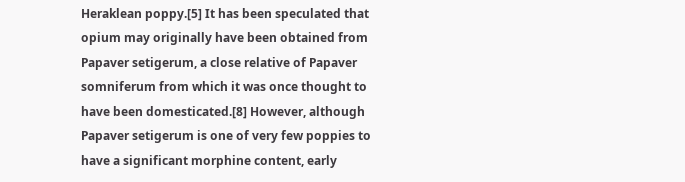Heraklean poppy.[5] It has been speculated that opium may originally have been obtained from Papaver setigerum, a close relative of Papaver somniferum from which it was once thought to have been domesticated.[8] However, although Papaver setigerum is one of very few poppies to have a significant morphine content, early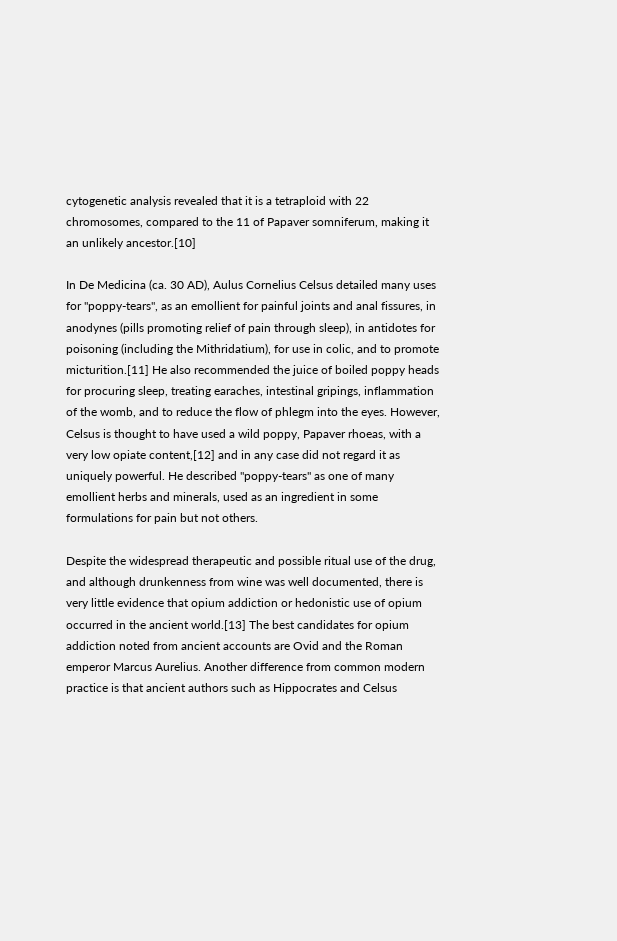cytogenetic analysis revealed that it is a tetraploid with 22 chromosomes, compared to the 11 of Papaver somniferum, making it an unlikely ancestor.[10]

In De Medicina (ca. 30 AD), Aulus Cornelius Celsus detailed many uses for "poppy-tears", as an emollient for painful joints and anal fissures, in anodynes (pills promoting relief of pain through sleep), in antidotes for poisoning (including the Mithridatium), for use in colic, and to promote micturition.[11] He also recommended the juice of boiled poppy heads for procuring sleep, treating earaches, intestinal gripings, inflammation of the womb, and to reduce the flow of phlegm into the eyes. However, Celsus is thought to have used a wild poppy, Papaver rhoeas, with a very low opiate content,[12] and in any case did not regard it as uniquely powerful. He described "poppy-tears" as one of many emollient herbs and minerals, used as an ingredient in some formulations for pain but not others.

Despite the widespread therapeutic and possible ritual use of the drug, and although drunkenness from wine was well documented, there is very little evidence that opium addiction or hedonistic use of opium occurred in the ancient world.[13] The best candidates for opium addiction noted from ancient accounts are Ovid and the Roman emperor Marcus Aurelius. Another difference from common modern practice is that ancient authors such as Hippocrates and Celsus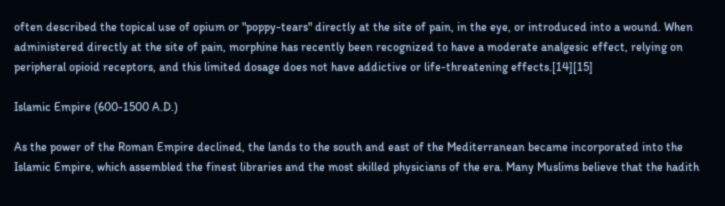often described the topical use of opium or "poppy-tears" directly at the site of pain, in the eye, or introduced into a wound. When administered directly at the site of pain, morphine has recently been recognized to have a moderate analgesic effect, relying on peripheral opioid receptors, and this limited dosage does not have addictive or life-threatening effects.[14][15]

Islamic Empire (600-1500 A.D.)

As the power of the Roman Empire declined, the lands to the south and east of the Mediterranean became incorporated into the Islamic Empire, which assembled the finest libraries and the most skilled physicians of the era. Many Muslims believe that the hadith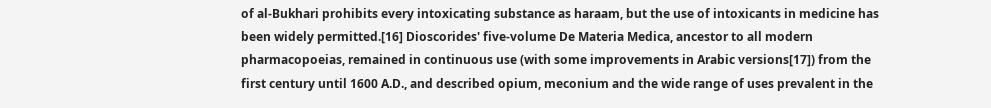of al-Bukhari prohibits every intoxicating substance as haraam, but the use of intoxicants in medicine has been widely permitted.[16] Dioscorides' five-volume De Materia Medica, ancestor to all modern pharmacopoeias, remained in continuous use (with some improvements in Arabic versions[17]) from the first century until 1600 A.D., and described opium, meconium and the wide range of uses prevalent in the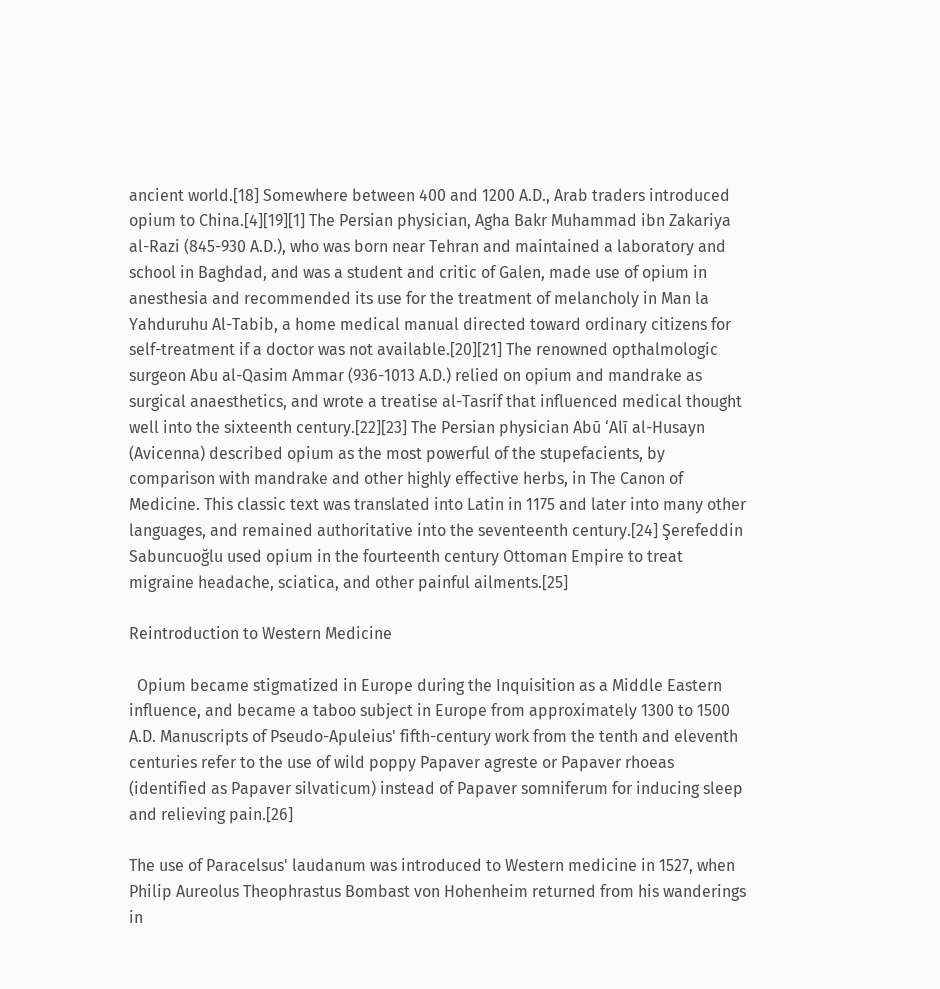ancient world.[18] Somewhere between 400 and 1200 A.D., Arab traders introduced opium to China.[4][19][1] The Persian physician, Agha Bakr Muhammad ibn Zakariya al-Razi (845-930 A.D.), who was born near Tehran and maintained a laboratory and school in Baghdad, and was a student and critic of Galen, made use of opium in anesthesia and recommended its use for the treatment of melancholy in Man la Yahduruhu Al-Tabib, a home medical manual directed toward ordinary citizens for self-treatment if a doctor was not available.[20][21] The renowned opthalmologic surgeon Abu al-Qasim Ammar (936-1013 A.D.) relied on opium and mandrake as surgical anaesthetics, and wrote a treatise al-Tasrif that influenced medical thought well into the sixteenth century.[22][23] The Persian physician Abū ‘Alī al-Husayn (Avicenna) described opium as the most powerful of the stupefacients, by comparison with mandrake and other highly effective herbs, in The Canon of Medicine. This classic text was translated into Latin in 1175 and later into many other languages, and remained authoritative into the seventeenth century.[24] Şerefeddin Sabuncuoğlu used opium in the fourteenth century Ottoman Empire to treat migraine headache, sciatica, and other painful ailments.[25]

Reintroduction to Western Medicine

  Opium became stigmatized in Europe during the Inquisition as a Middle Eastern influence, and became a taboo subject in Europe from approximately 1300 to 1500 A.D. Manuscripts of Pseudo-Apuleius' fifth-century work from the tenth and eleventh centuries refer to the use of wild poppy Papaver agreste or Papaver rhoeas (identified as Papaver silvaticum) instead of Papaver somniferum for inducing sleep and relieving pain.[26]

The use of Paracelsus' laudanum was introduced to Western medicine in 1527, when Philip Aureolus Theophrastus Bombast von Hohenheim returned from his wanderings in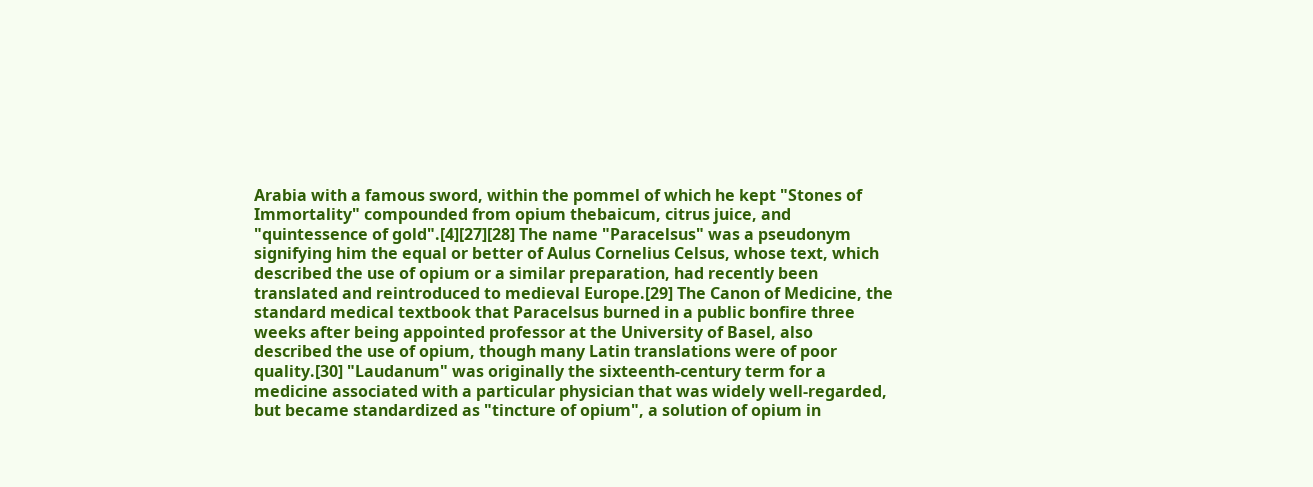Arabia with a famous sword, within the pommel of which he kept "Stones of Immortality" compounded from opium thebaicum, citrus juice, and "quintessence of gold".[4][27][28] The name "Paracelsus" was a pseudonym signifying him the equal or better of Aulus Cornelius Celsus, whose text, which described the use of opium or a similar preparation, had recently been translated and reintroduced to medieval Europe.[29] The Canon of Medicine, the standard medical textbook that Paracelsus burned in a public bonfire three weeks after being appointed professor at the University of Basel, also described the use of opium, though many Latin translations were of poor quality.[30] "Laudanum" was originally the sixteenth-century term for a medicine associated with a particular physician that was widely well-regarded, but became standardized as "tincture of opium", a solution of opium in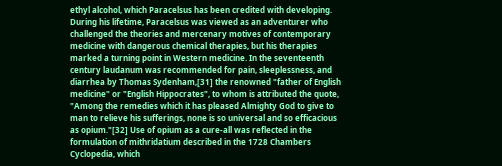ethyl alcohol, which Paracelsus has been credited with developing. During his lifetime, Paracelsus was viewed as an adventurer who challenged the theories and mercenary motives of contemporary medicine with dangerous chemical therapies, but his therapies marked a turning point in Western medicine. In the seventeenth century laudanum was recommended for pain, sleeplessness, and diarrhea by Thomas Sydenham,[31] the renowned "father of English medicine" or "English Hippocrates", to whom is attributed the quote, "Among the remedies which it has pleased Almighty God to give to man to relieve his sufferings, none is so universal and so efficacious as opium."[32] Use of opium as a cure-all was reflected in the formulation of mithridatium described in the 1728 Chambers Cyclopedia, which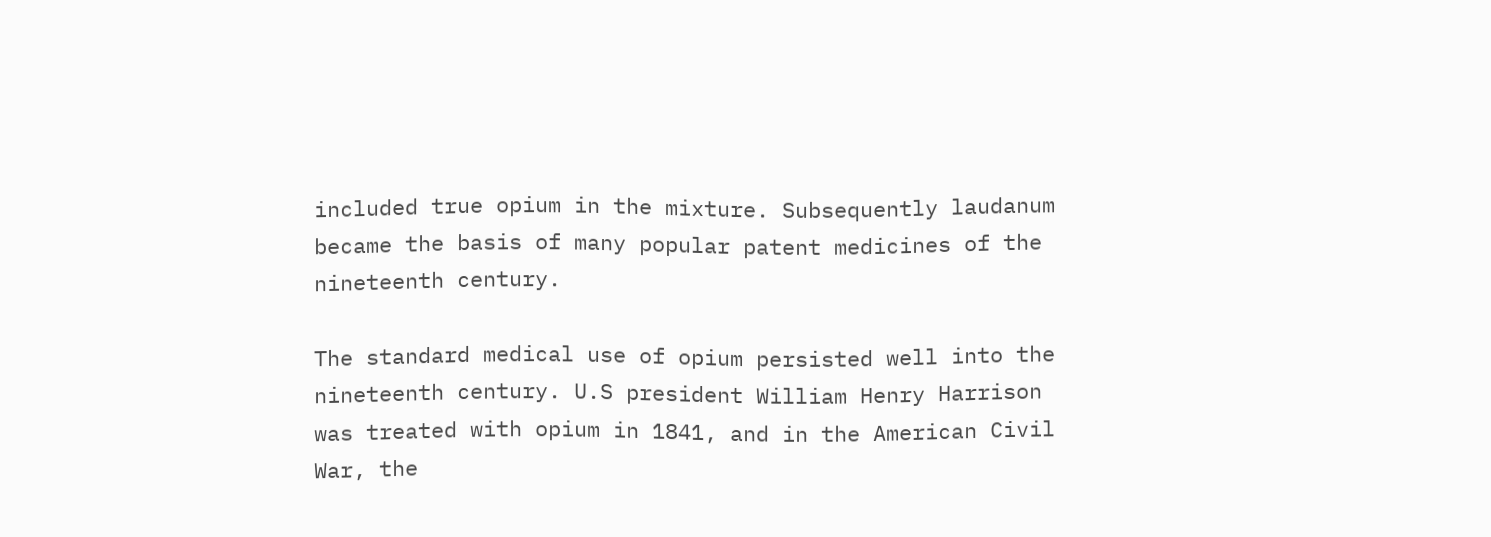included true opium in the mixture. Subsequently laudanum became the basis of many popular patent medicines of the nineteenth century.

The standard medical use of opium persisted well into the nineteenth century. U.S president William Henry Harrison was treated with opium in 1841, and in the American Civil War, the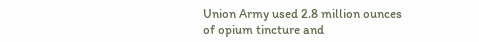Union Army used 2.8 million ounces of opium tincture and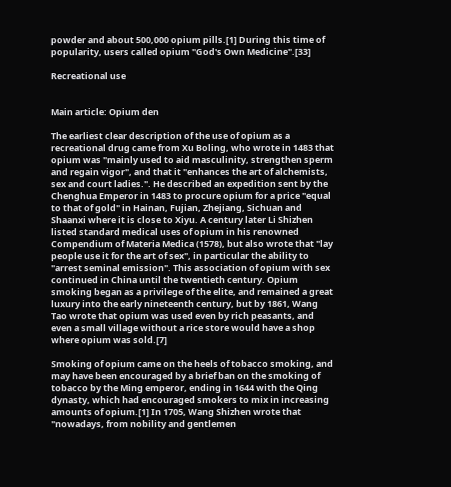powder and about 500,000 opium pills.[1] During this time of popularity, users called opium "God's Own Medicine".[33]

Recreational use


Main article: Opium den

The earliest clear description of the use of opium as a recreational drug came from Xu Boling, who wrote in 1483 that opium was "mainly used to aid masculinity, strengthen sperm and regain vigor", and that it "enhances the art of alchemists, sex and court ladies.". He described an expedition sent by the Chenghua Emperor in 1483 to procure opium for a price "equal to that of gold" in Hainan, Fujian, Zhejiang, Sichuan and Shaanxi where it is close to Xiyu. A century later Li Shizhen listed standard medical uses of opium in his renowned Compendium of Materia Medica (1578), but also wrote that "lay people use it for the art of sex", in particular the ability to "arrest seminal emission". This association of opium with sex continued in China until the twentieth century. Opium smoking began as a privilege of the elite, and remained a great luxury into the early nineteenth century, but by 1861, Wang Tao wrote that opium was used even by rich peasants, and even a small village without a rice store would have a shop where opium was sold.[7]

Smoking of opium came on the heels of tobacco smoking, and may have been encouraged by a brief ban on the smoking of tobacco by the Ming emperor, ending in 1644 with the Qing dynasty, which had encouraged smokers to mix in increasing amounts of opium.[1] In 1705, Wang Shizhen wrote that "nowadays, from nobility and gentlemen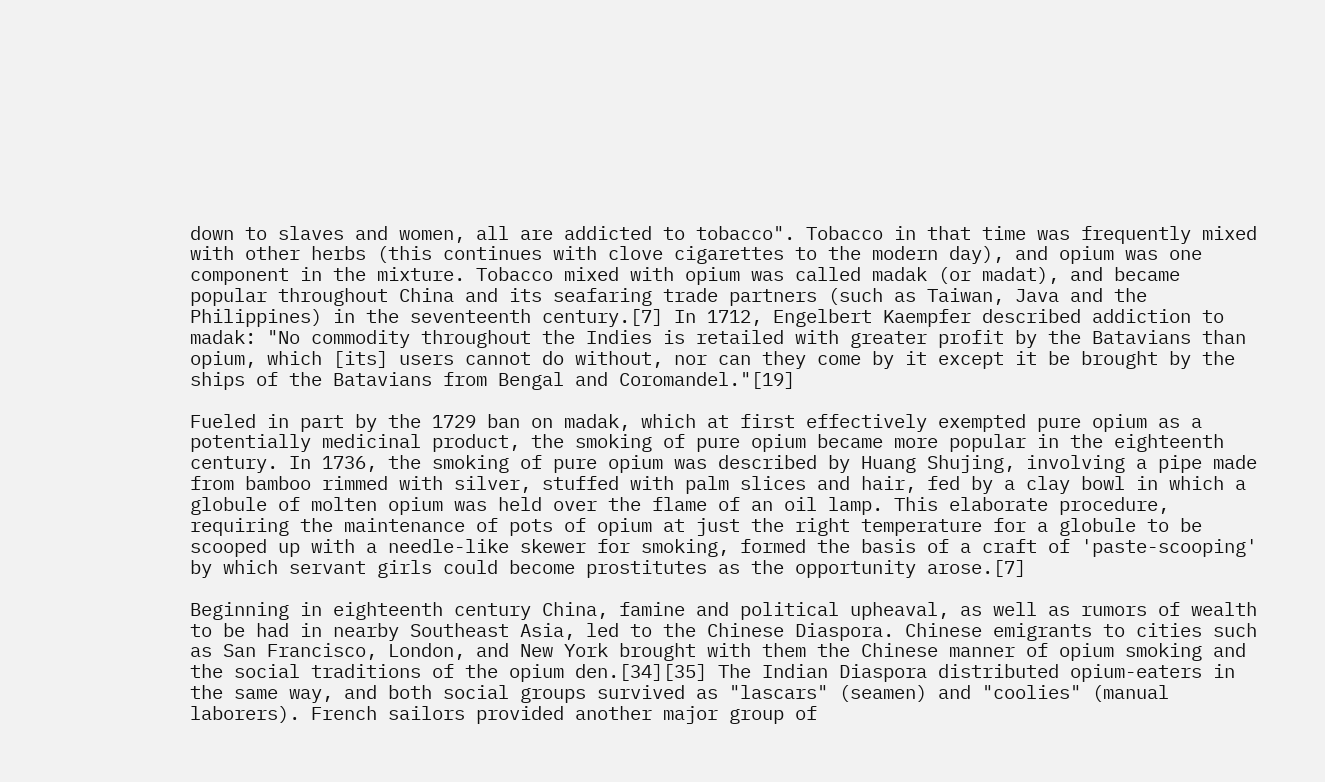down to slaves and women, all are addicted to tobacco". Tobacco in that time was frequently mixed with other herbs (this continues with clove cigarettes to the modern day), and opium was one component in the mixture. Tobacco mixed with opium was called madak (or madat), and became popular throughout China and its seafaring trade partners (such as Taiwan, Java and the Philippines) in the seventeenth century.[7] In 1712, Engelbert Kaempfer described addiction to madak: "No commodity throughout the Indies is retailed with greater profit by the Batavians than opium, which [its] users cannot do without, nor can they come by it except it be brought by the ships of the Batavians from Bengal and Coromandel."[19]

Fueled in part by the 1729 ban on madak, which at first effectively exempted pure opium as a potentially medicinal product, the smoking of pure opium became more popular in the eighteenth century. In 1736, the smoking of pure opium was described by Huang Shujing, involving a pipe made from bamboo rimmed with silver, stuffed with palm slices and hair, fed by a clay bowl in which a globule of molten opium was held over the flame of an oil lamp. This elaborate procedure, requiring the maintenance of pots of opium at just the right temperature for a globule to be scooped up with a needle-like skewer for smoking, formed the basis of a craft of 'paste-scooping' by which servant girls could become prostitutes as the opportunity arose.[7]

Beginning in eighteenth century China, famine and political upheaval, as well as rumors of wealth to be had in nearby Southeast Asia, led to the Chinese Diaspora. Chinese emigrants to cities such as San Francisco, London, and New York brought with them the Chinese manner of opium smoking and the social traditions of the opium den.[34][35] The Indian Diaspora distributed opium-eaters in the same way, and both social groups survived as "lascars" (seamen) and "coolies" (manual laborers). French sailors provided another major group of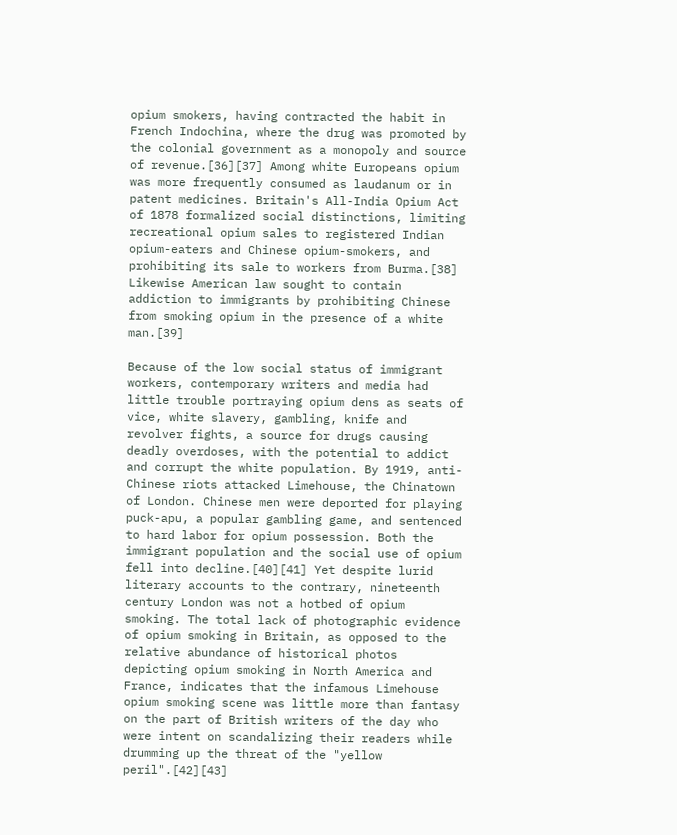opium smokers, having contracted the habit in French Indochina, where the drug was promoted by the colonial government as a monopoly and source of revenue.[36][37] Among white Europeans opium was more frequently consumed as laudanum or in patent medicines. Britain's All-India Opium Act of 1878 formalized social distinctions, limiting recreational opium sales to registered Indian opium-eaters and Chinese opium-smokers, and prohibiting its sale to workers from Burma.[38] Likewise American law sought to contain addiction to immigrants by prohibiting Chinese from smoking opium in the presence of a white man.[39]

Because of the low social status of immigrant workers, contemporary writers and media had little trouble portraying opium dens as seats of vice, white slavery, gambling, knife and revolver fights, a source for drugs causing deadly overdoses, with the potential to addict and corrupt the white population. By 1919, anti-Chinese riots attacked Limehouse, the Chinatown of London. Chinese men were deported for playing puck-apu, a popular gambling game, and sentenced to hard labor for opium possession. Both the immigrant population and the social use of opium fell into decline.[40][41] Yet despite lurid literary accounts to the contrary, nineteenth century London was not a hotbed of opium smoking. The total lack of photographic evidence of opium smoking in Britain, as opposed to the relative abundance of historical photos depicting opium smoking in North America and France, indicates that the infamous Limehouse opium smoking scene was little more than fantasy on the part of British writers of the day who were intent on scandalizing their readers while drumming up the threat of the "yellow peril".[42][43]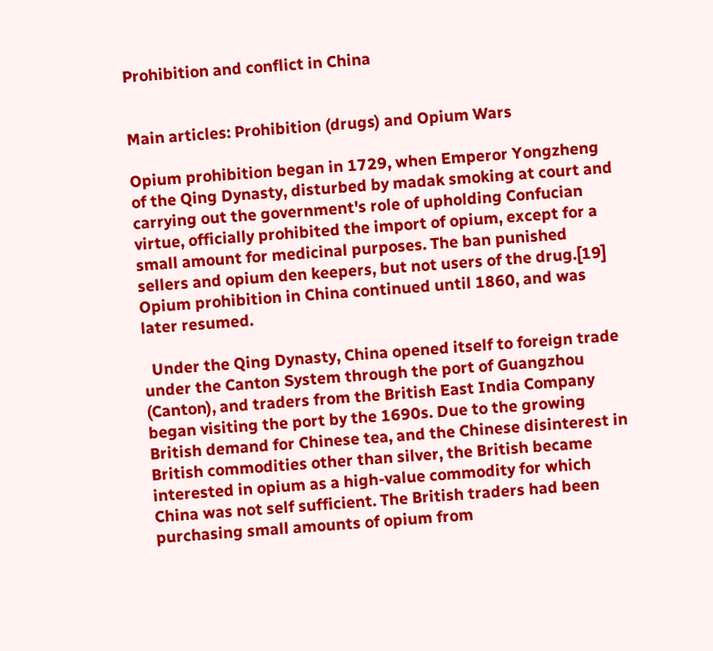Prohibition and conflict in China


Main articles: Prohibition (drugs) and Opium Wars

Opium prohibition began in 1729, when Emperor Yongzheng of the Qing Dynasty, disturbed by madak smoking at court and carrying out the government's role of upholding Confucian virtue, officially prohibited the import of opium, except for a small amount for medicinal purposes. The ban punished sellers and opium den keepers, but not users of the drug.[19] Opium prohibition in China continued until 1860, and was later resumed.

  Under the Qing Dynasty, China opened itself to foreign trade under the Canton System through the port of Guangzhou (Canton), and traders from the British East India Company began visiting the port by the 1690s. Due to the growing British demand for Chinese tea, and the Chinese disinterest in British commodities other than silver, the British became interested in opium as a high-value commodity for which China was not self sufficient. The British traders had been purchasing small amounts of opium from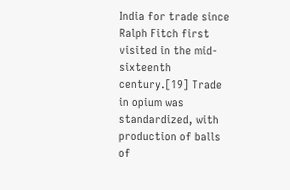India for trade since Ralph Fitch first visited in the mid-sixteenth century.[19] Trade in opium was standardized, with production of balls of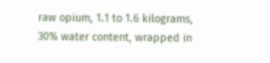raw opium, 1.1 to 1.6 kilograms, 30% water content, wrapped in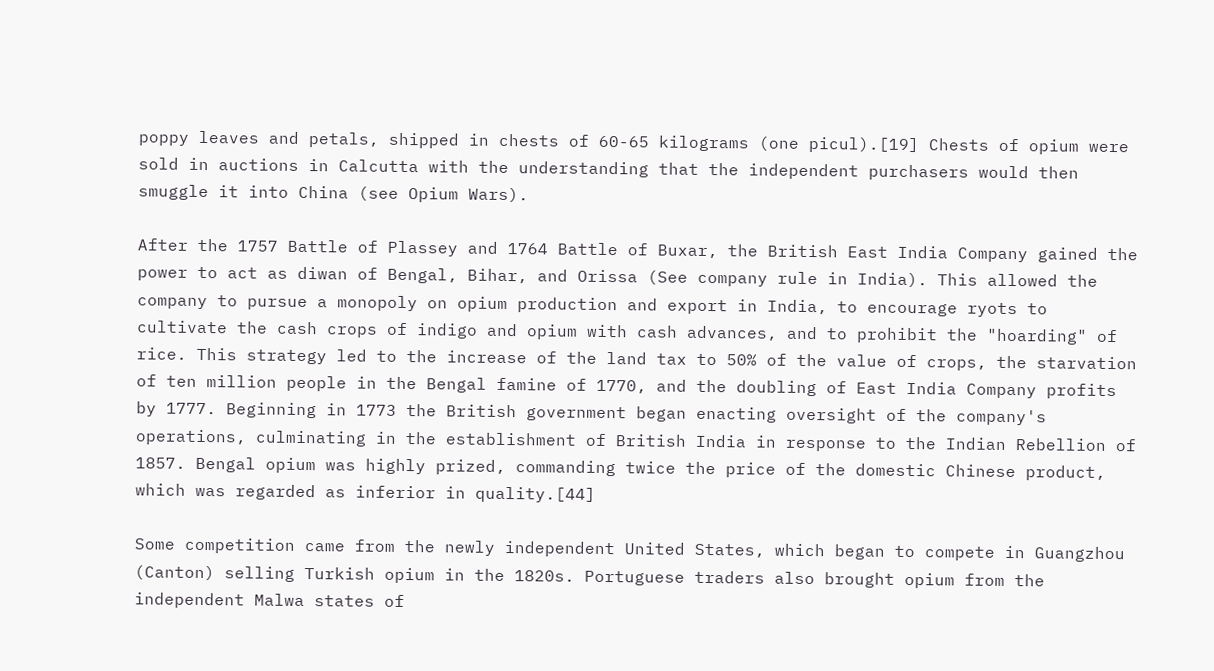poppy leaves and petals, shipped in chests of 60-65 kilograms (one picul).[19] Chests of opium were sold in auctions in Calcutta with the understanding that the independent purchasers would then smuggle it into China (see Opium Wars).

After the 1757 Battle of Plassey and 1764 Battle of Buxar, the British East India Company gained the power to act as diwan of Bengal, Bihar, and Orissa (See company rule in India). This allowed the company to pursue a monopoly on opium production and export in India, to encourage ryots to cultivate the cash crops of indigo and opium with cash advances, and to prohibit the "hoarding" of rice. This strategy led to the increase of the land tax to 50% of the value of crops, the starvation of ten million people in the Bengal famine of 1770, and the doubling of East India Company profits by 1777. Beginning in 1773 the British government began enacting oversight of the company's operations, culminating in the establishment of British India in response to the Indian Rebellion of 1857. Bengal opium was highly prized, commanding twice the price of the domestic Chinese product, which was regarded as inferior in quality.[44]

Some competition came from the newly independent United States, which began to compete in Guangzhou (Canton) selling Turkish opium in the 1820s. Portuguese traders also brought opium from the independent Malwa states of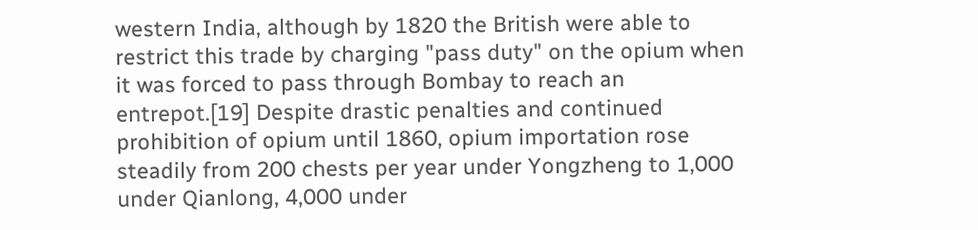western India, although by 1820 the British were able to restrict this trade by charging "pass duty" on the opium when it was forced to pass through Bombay to reach an entrepot.[19] Despite drastic penalties and continued prohibition of opium until 1860, opium importation rose steadily from 200 chests per year under Yongzheng to 1,000 under Qianlong, 4,000 under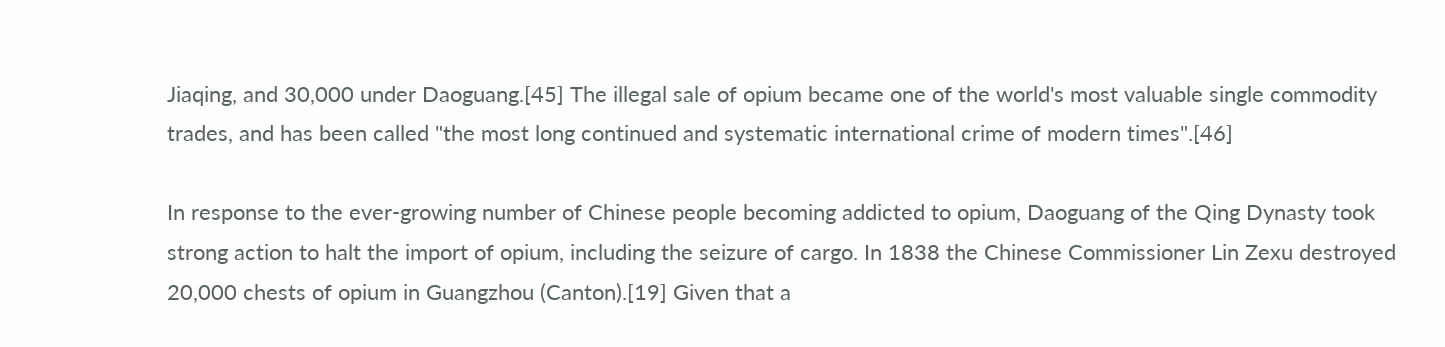Jiaqing, and 30,000 under Daoguang.[45] The illegal sale of opium became one of the world's most valuable single commodity trades, and has been called "the most long continued and systematic international crime of modern times".[46]

In response to the ever-growing number of Chinese people becoming addicted to opium, Daoguang of the Qing Dynasty took strong action to halt the import of opium, including the seizure of cargo. In 1838 the Chinese Commissioner Lin Zexu destroyed 20,000 chests of opium in Guangzhou (Canton).[19] Given that a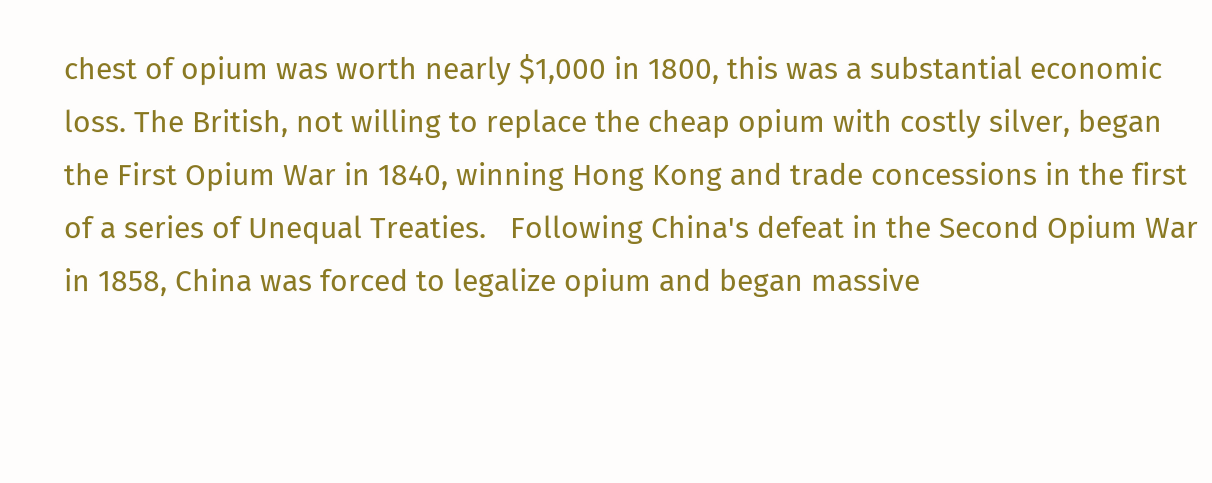chest of opium was worth nearly $1,000 in 1800, this was a substantial economic loss. The British, not willing to replace the cheap opium with costly silver, began the First Opium War in 1840, winning Hong Kong and trade concessions in the first of a series of Unequal Treaties.   Following China's defeat in the Second Opium War in 1858, China was forced to legalize opium and began massive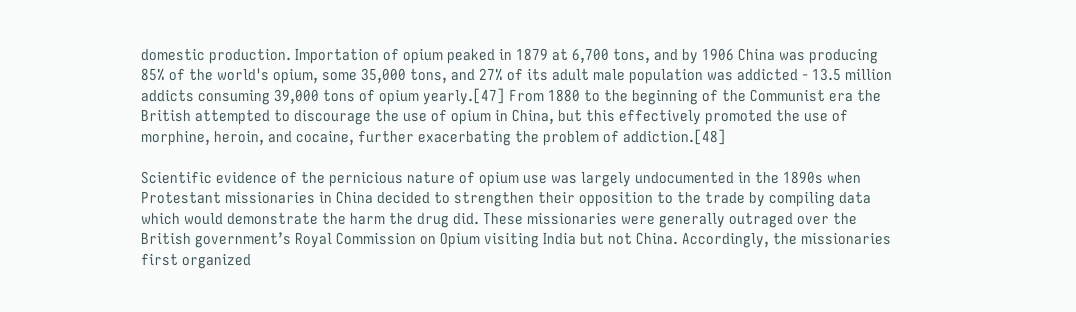domestic production. Importation of opium peaked in 1879 at 6,700 tons, and by 1906 China was producing 85% of the world's opium, some 35,000 tons, and 27% of its adult male population was addicted - 13.5 million addicts consuming 39,000 tons of opium yearly.[47] From 1880 to the beginning of the Communist era the British attempted to discourage the use of opium in China, but this effectively promoted the use of morphine, heroin, and cocaine, further exacerbating the problem of addiction.[48]

Scientific evidence of the pernicious nature of opium use was largely undocumented in the 1890s when Protestant missionaries in China decided to strengthen their opposition to the trade by compiling data which would demonstrate the harm the drug did. These missionaries were generally outraged over the British government’s Royal Commission on Opium visiting India but not China. Accordingly, the missionaries first organized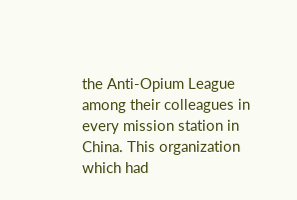the Anti-Opium League among their colleagues in every mission station in China. This organization which had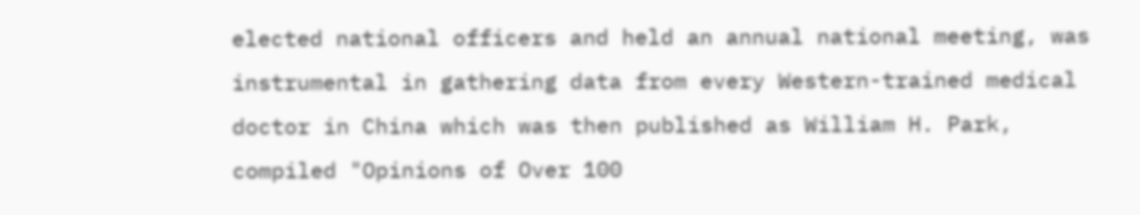elected national officers and held an annual national meeting, was instrumental in gathering data from every Western-trained medical doctor in China which was then published as William H. Park, compiled "Opinions of Over 100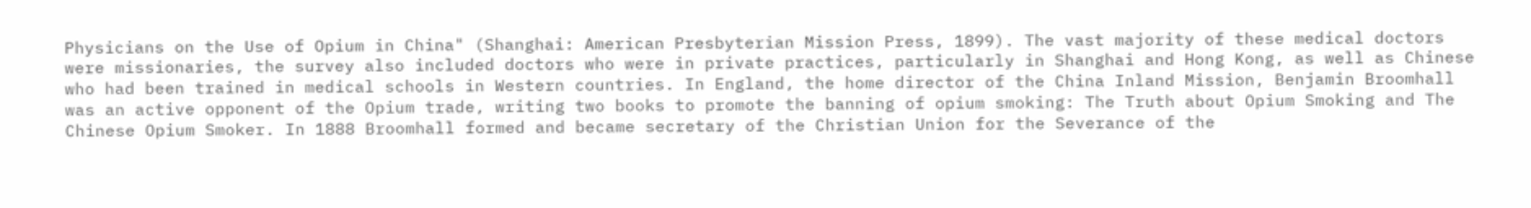Physicians on the Use of Opium in China" (Shanghai: American Presbyterian Mission Press, 1899). The vast majority of these medical doctors were missionaries, the survey also included doctors who were in private practices, particularly in Shanghai and Hong Kong, as well as Chinese who had been trained in medical schools in Western countries. In England, the home director of the China Inland Mission, Benjamin Broomhall was an active opponent of the Opium trade, writing two books to promote the banning of opium smoking: The Truth about Opium Smoking and The Chinese Opium Smoker. In 1888 Broomhall formed and became secretary of the Christian Union for the Severance of the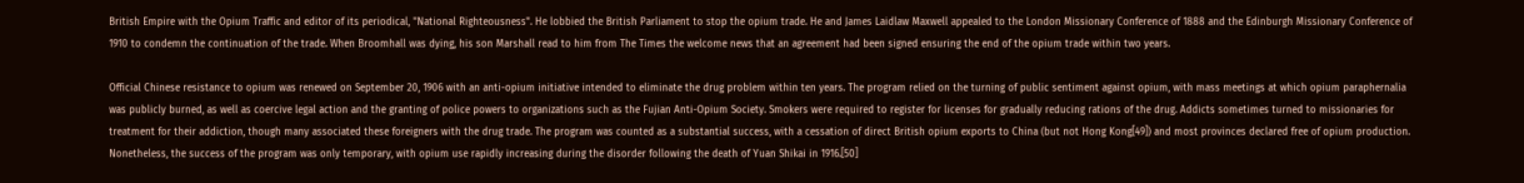British Empire with the Opium Traffic and editor of its periodical, "National Righteousness". He lobbied the British Parliament to stop the opium trade. He and James Laidlaw Maxwell appealed to the London Missionary Conference of 1888 and the Edinburgh Missionary Conference of 1910 to condemn the continuation of the trade. When Broomhall was dying, his son Marshall read to him from The Times the welcome news that an agreement had been signed ensuring the end of the opium trade within two years.

Official Chinese resistance to opium was renewed on September 20, 1906 with an anti-opium initiative intended to eliminate the drug problem within ten years. The program relied on the turning of public sentiment against opium, with mass meetings at which opium paraphernalia was publicly burned, as well as coercive legal action and the granting of police powers to organizations such as the Fujian Anti-Opium Society. Smokers were required to register for licenses for gradually reducing rations of the drug. Addicts sometimes turned to missionaries for treatment for their addiction, though many associated these foreigners with the drug trade. The program was counted as a substantial success, with a cessation of direct British opium exports to China (but not Hong Kong[49]) and most provinces declared free of opium production. Nonetheless, the success of the program was only temporary, with opium use rapidly increasing during the disorder following the death of Yuan Shikai in 1916.[50]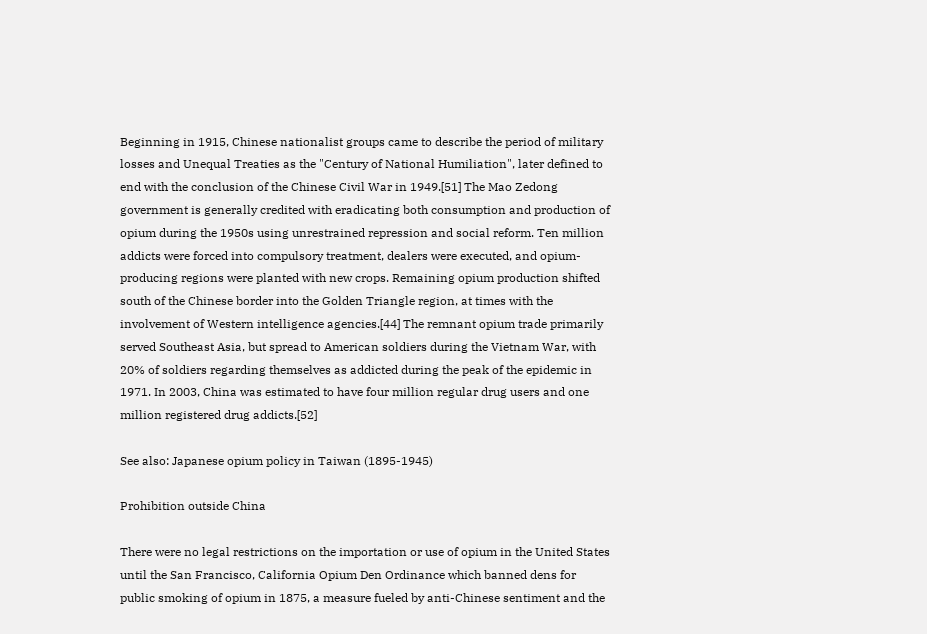Beginning in 1915, Chinese nationalist groups came to describe the period of military losses and Unequal Treaties as the "Century of National Humiliation", later defined to end with the conclusion of the Chinese Civil War in 1949.[51] The Mao Zedong government is generally credited with eradicating both consumption and production of opium during the 1950s using unrestrained repression and social reform. Ten million addicts were forced into compulsory treatment, dealers were executed, and opium-producing regions were planted with new crops. Remaining opium production shifted south of the Chinese border into the Golden Triangle region, at times with the involvement of Western intelligence agencies.[44] The remnant opium trade primarily served Southeast Asia, but spread to American soldiers during the Vietnam War, with 20% of soldiers regarding themselves as addicted during the peak of the epidemic in 1971. In 2003, China was estimated to have four million regular drug users and one million registered drug addicts.[52]

See also: Japanese opium policy in Taiwan (1895-1945)

Prohibition outside China

There were no legal restrictions on the importation or use of opium in the United States until the San Francisco, California Opium Den Ordinance which banned dens for public smoking of opium in 1875, a measure fueled by anti-Chinese sentiment and the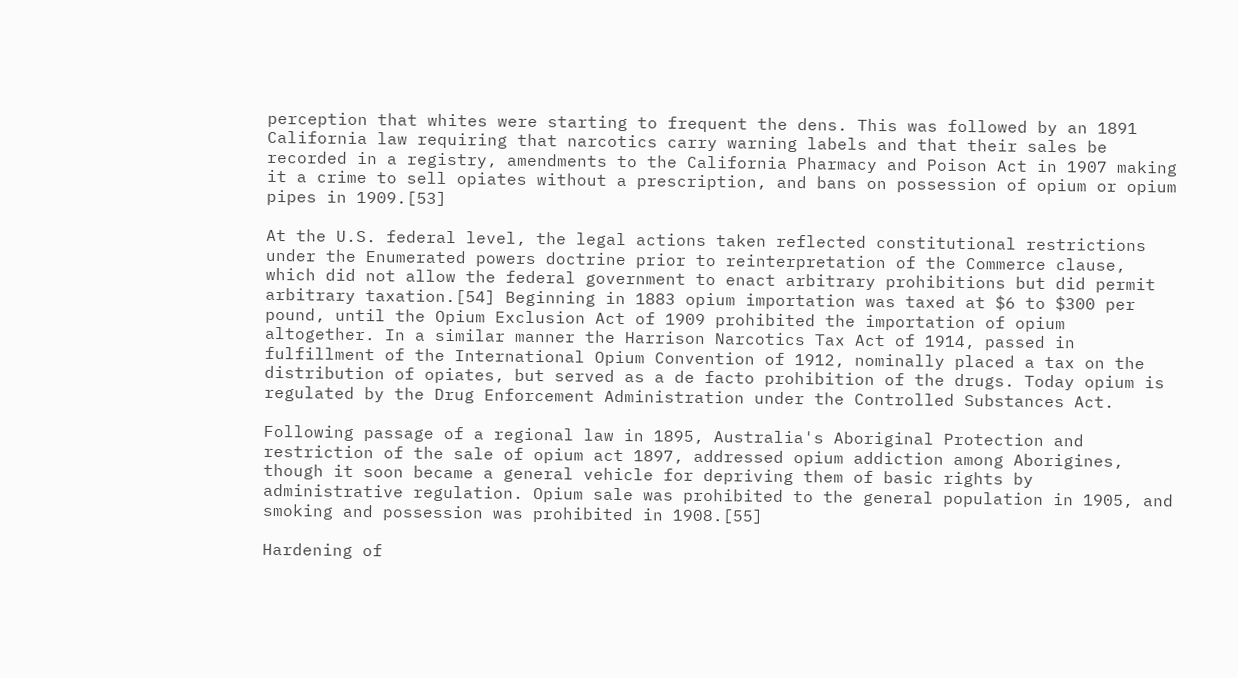perception that whites were starting to frequent the dens. This was followed by an 1891 California law requiring that narcotics carry warning labels and that their sales be recorded in a registry, amendments to the California Pharmacy and Poison Act in 1907 making it a crime to sell opiates without a prescription, and bans on possession of opium or opium pipes in 1909.[53]

At the U.S. federal level, the legal actions taken reflected constitutional restrictions under the Enumerated powers doctrine prior to reinterpretation of the Commerce clause, which did not allow the federal government to enact arbitrary prohibitions but did permit arbitrary taxation.[54] Beginning in 1883 opium importation was taxed at $6 to $300 per pound, until the Opium Exclusion Act of 1909 prohibited the importation of opium altogether. In a similar manner the Harrison Narcotics Tax Act of 1914, passed in fulfillment of the International Opium Convention of 1912, nominally placed a tax on the distribution of opiates, but served as a de facto prohibition of the drugs. Today opium is regulated by the Drug Enforcement Administration under the Controlled Substances Act.

Following passage of a regional law in 1895, Australia's Aboriginal Protection and restriction of the sale of opium act 1897, addressed opium addiction among Aborigines, though it soon became a general vehicle for depriving them of basic rights by administrative regulation. Opium sale was prohibited to the general population in 1905, and smoking and possession was prohibited in 1908.[55]

Hardening of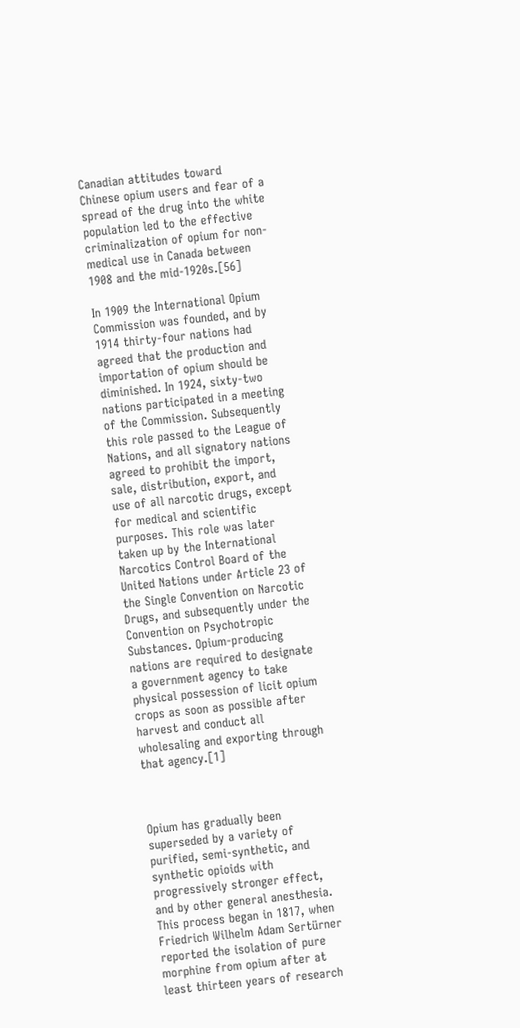Canadian attitudes toward Chinese opium users and fear of a spread of the drug into the white population led to the effective criminalization of opium for non-medical use in Canada between 1908 and the mid-1920s.[56]

In 1909 the International Opium Commission was founded, and by 1914 thirty-four nations had agreed that the production and importation of opium should be diminished. In 1924, sixty-two nations participated in a meeting of the Commission. Subsequently this role passed to the League of Nations, and all signatory nations agreed to prohibit the import, sale, distribution, export, and use of all narcotic drugs, except for medical and scientific purposes. This role was later taken up by the International Narcotics Control Board of the United Nations under Article 23 of the Single Convention on Narcotic Drugs, and subsequently under the Convention on Psychotropic Substances. Opium-producing nations are required to designate a government agency to take physical possession of licit opium crops as soon as possible after harvest and conduct all wholesaling and exporting through that agency.[1]



Opium has gradually been superseded by a variety of purified, semi-synthetic, and synthetic opioids with progressively stronger effect, and by other general anesthesia. This process began in 1817, when Friedrich Wilhelm Adam Sertürner reported the isolation of pure morphine from opium after at least thirteen years of research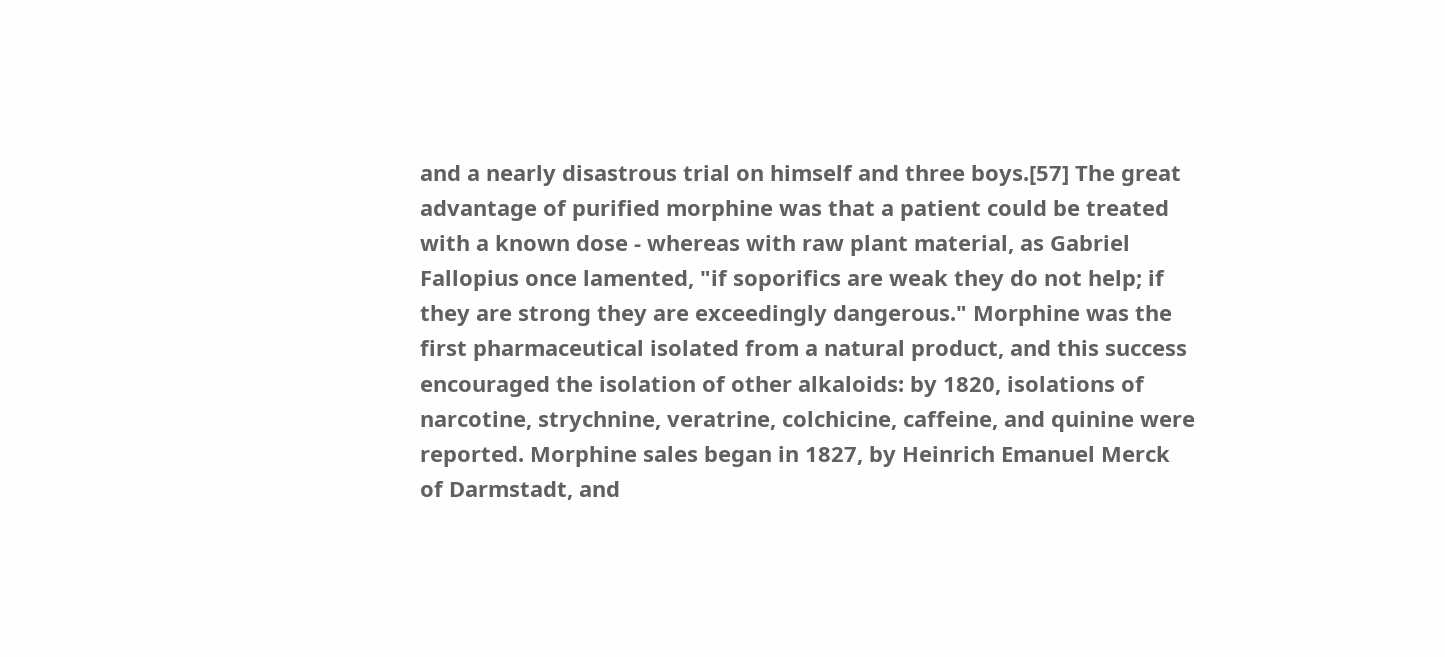and a nearly disastrous trial on himself and three boys.[57] The great advantage of purified morphine was that a patient could be treated with a known dose - whereas with raw plant material, as Gabriel Fallopius once lamented, "if soporifics are weak they do not help; if they are strong they are exceedingly dangerous." Morphine was the first pharmaceutical isolated from a natural product, and this success encouraged the isolation of other alkaloids: by 1820, isolations of narcotine, strychnine, veratrine, colchicine, caffeine, and quinine were reported. Morphine sales began in 1827, by Heinrich Emanuel Merck of Darmstadt, and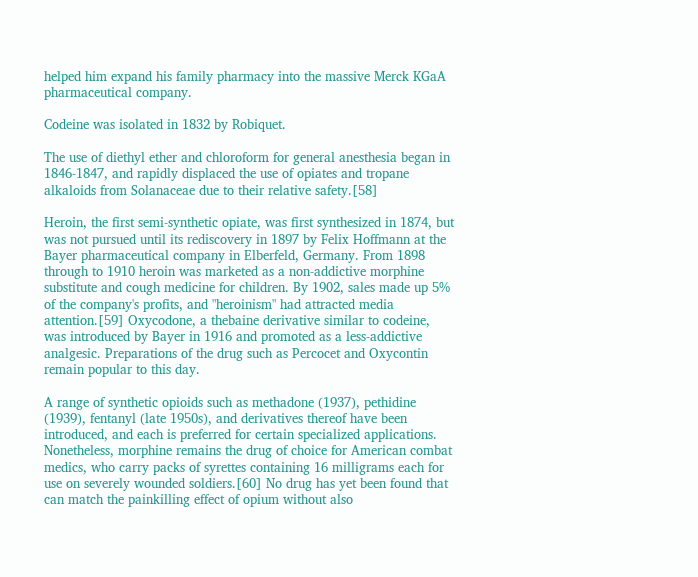helped him expand his family pharmacy into the massive Merck KGaA pharmaceutical company.

Codeine was isolated in 1832 by Robiquet.

The use of diethyl ether and chloroform for general anesthesia began in 1846-1847, and rapidly displaced the use of opiates and tropane alkaloids from Solanaceae due to their relative safety.[58]

Heroin, the first semi-synthetic opiate, was first synthesized in 1874, but was not pursued until its rediscovery in 1897 by Felix Hoffmann at the Bayer pharmaceutical company in Elberfeld, Germany. From 1898 through to 1910 heroin was marketed as a non-addictive morphine substitute and cough medicine for children. By 1902, sales made up 5% of the company's profits, and "heroinism" had attracted media attention.[59] Oxycodone, a thebaine derivative similar to codeine, was introduced by Bayer in 1916 and promoted as a less-addictive analgesic. Preparations of the drug such as Percocet and Oxycontin remain popular to this day.

A range of synthetic opioids such as methadone (1937), pethidine (1939), fentanyl (late 1950s), and derivatives thereof have been introduced, and each is preferred for certain specialized applications. Nonetheless, morphine remains the drug of choice for American combat medics, who carry packs of syrettes containing 16 milligrams each for use on severely wounded soldiers.[60] No drug has yet been found that can match the painkilling effect of opium without also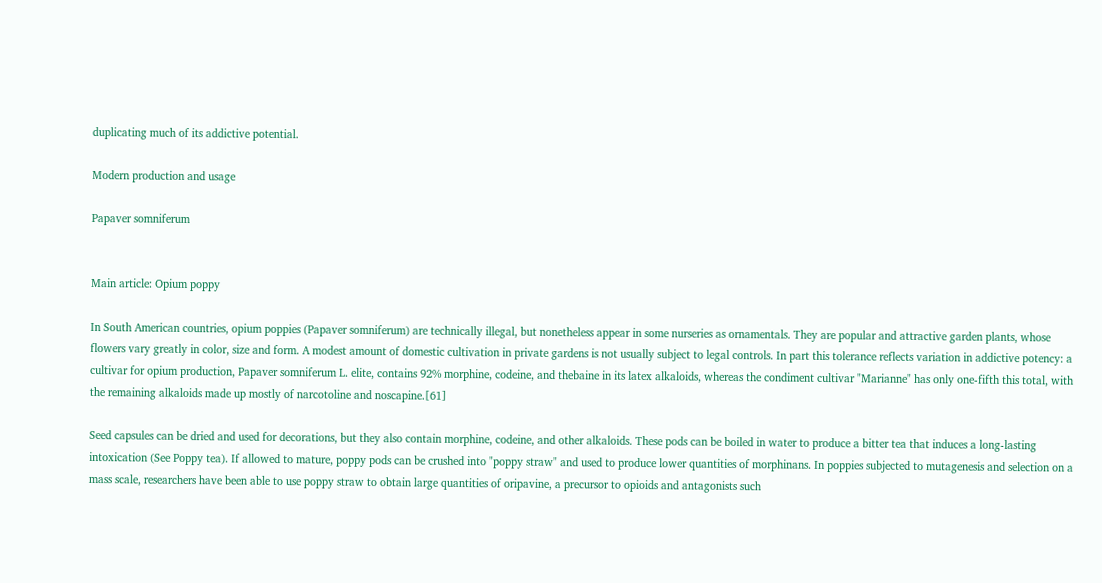duplicating much of its addictive potential.

Modern production and usage

Papaver somniferum


Main article: Opium poppy

In South American countries, opium poppies (Papaver somniferum) are technically illegal, but nonetheless appear in some nurseries as ornamentals. They are popular and attractive garden plants, whose flowers vary greatly in color, size and form. A modest amount of domestic cultivation in private gardens is not usually subject to legal controls. In part this tolerance reflects variation in addictive potency: a cultivar for opium production, Papaver somniferum L. elite, contains 92% morphine, codeine, and thebaine in its latex alkaloids, whereas the condiment cultivar "Marianne" has only one-fifth this total, with the remaining alkaloids made up mostly of narcotoline and noscapine.[61]

Seed capsules can be dried and used for decorations, but they also contain morphine, codeine, and other alkaloids. These pods can be boiled in water to produce a bitter tea that induces a long-lasting intoxication (See Poppy tea). If allowed to mature, poppy pods can be crushed into "poppy straw" and used to produce lower quantities of morphinans. In poppies subjected to mutagenesis and selection on a mass scale, researchers have been able to use poppy straw to obtain large quantities of oripavine, a precursor to opioids and antagonists such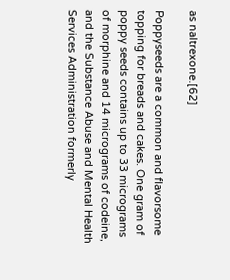as naltrexone.[62]

Poppyseeds are a common and flavorsome topping for breads and cakes. One gram of poppy seeds contains up to 33 micrograms of morphine and 14 micrograms of codeine, and the Substance Abuse and Mental Health Services Administration formerly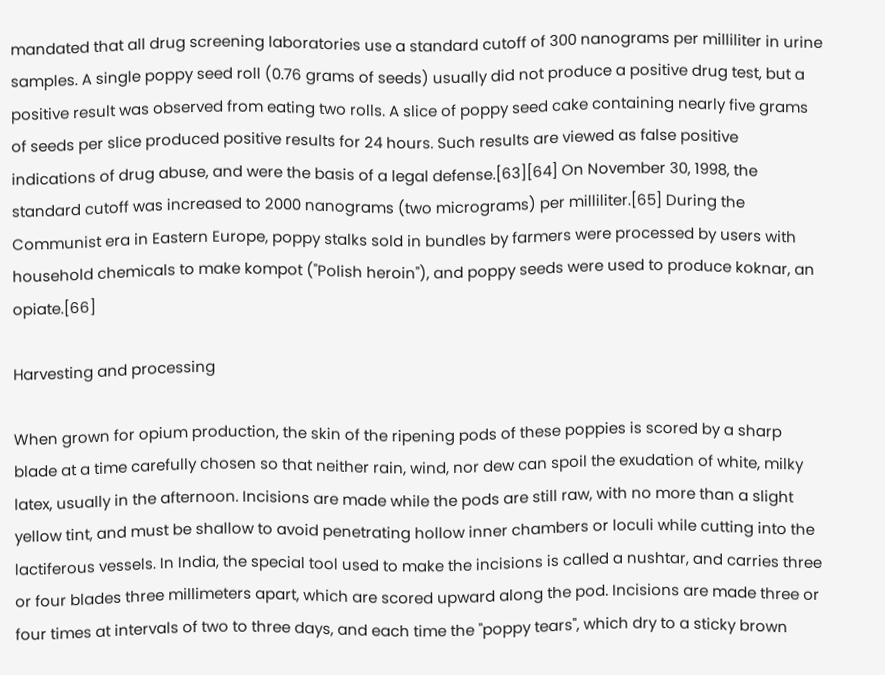mandated that all drug screening laboratories use a standard cutoff of 300 nanograms per milliliter in urine samples. A single poppy seed roll (0.76 grams of seeds) usually did not produce a positive drug test, but a positive result was observed from eating two rolls. A slice of poppy seed cake containing nearly five grams of seeds per slice produced positive results for 24 hours. Such results are viewed as false positive indications of drug abuse, and were the basis of a legal defense.[63][64] On November 30, 1998, the standard cutoff was increased to 2000 nanograms (two micrograms) per milliliter.[65] During the Communist era in Eastern Europe, poppy stalks sold in bundles by farmers were processed by users with household chemicals to make kompot ("Polish heroin"), and poppy seeds were used to produce koknar, an opiate.[66]

Harvesting and processing

When grown for opium production, the skin of the ripening pods of these poppies is scored by a sharp blade at a time carefully chosen so that neither rain, wind, nor dew can spoil the exudation of white, milky latex, usually in the afternoon. Incisions are made while the pods are still raw, with no more than a slight yellow tint, and must be shallow to avoid penetrating hollow inner chambers or loculi while cutting into the lactiferous vessels. In India, the special tool used to make the incisions is called a nushtar, and carries three or four blades three millimeters apart, which are scored upward along the pod. Incisions are made three or four times at intervals of two to three days, and each time the "poppy tears", which dry to a sticky brown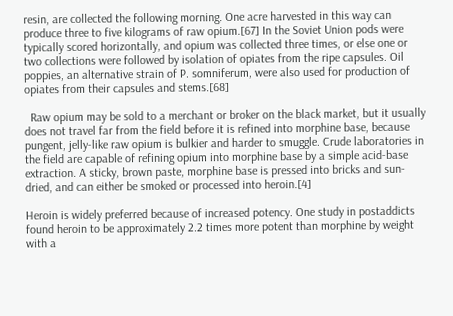resin, are collected the following morning. One acre harvested in this way can produce three to five kilograms of raw opium.[67] In the Soviet Union pods were typically scored horizontally, and opium was collected three times, or else one or two collections were followed by isolation of opiates from the ripe capsules. Oil poppies, an alternative strain of P. somniferum, were also used for production of opiates from their capsules and stems.[68]

  Raw opium may be sold to a merchant or broker on the black market, but it usually does not travel far from the field before it is refined into morphine base, because pungent, jelly-like raw opium is bulkier and harder to smuggle. Crude laboratories in the field are capable of refining opium into morphine base by a simple acid-base extraction. A sticky, brown paste, morphine base is pressed into bricks and sun-dried, and can either be smoked or processed into heroin.[4]

Heroin is widely preferred because of increased potency. One study in postaddicts found heroin to be approximately 2.2 times more potent than morphine by weight with a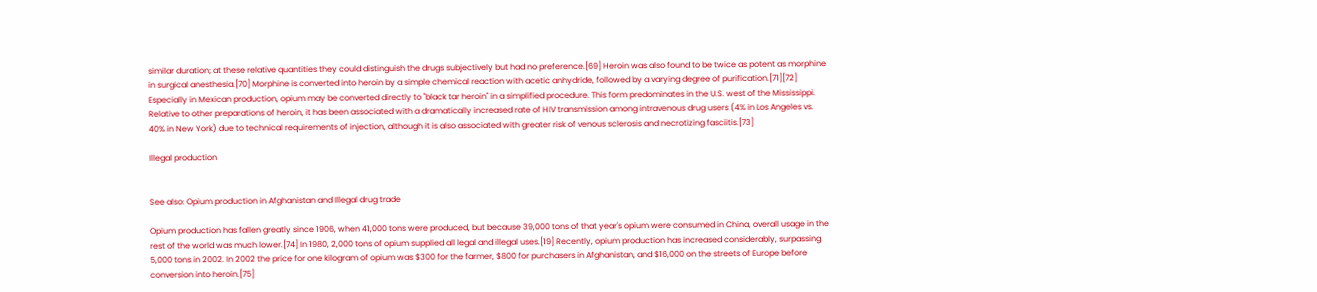similar duration; at these relative quantities they could distinguish the drugs subjectively but had no preference.[69] Heroin was also found to be twice as potent as morphine in surgical anesthesia.[70] Morphine is converted into heroin by a simple chemical reaction with acetic anhydride, followed by a varying degree of purification.[71][72] Especially in Mexican production, opium may be converted directly to "black tar heroin" in a simplified procedure. This form predominates in the U.S. west of the Mississippi. Relative to other preparations of heroin, it has been associated with a dramatically increased rate of HIV transmission among intravenous drug users (4% in Los Angeles vs. 40% in New York) due to technical requirements of injection, although it is also associated with greater risk of venous sclerosis and necrotizing fasciitis.[73]

Illegal production


See also: Opium production in Afghanistan and Illegal drug trade

Opium production has fallen greatly since 1906, when 41,000 tons were produced, but because 39,000 tons of that year's opium were consumed in China, overall usage in the rest of the world was much lower.[74] In 1980, 2,000 tons of opium supplied all legal and illegal uses.[19] Recently, opium production has increased considerably, surpassing 5,000 tons in 2002. In 2002 the price for one kilogram of opium was $300 for the farmer, $800 for purchasers in Afghanistan, and $16,000 on the streets of Europe before conversion into heroin.[75]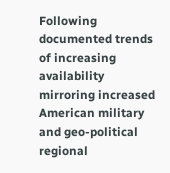Following documented trends of increasing availability mirroring increased American military and geo-political regional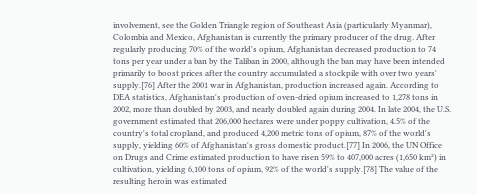involvement, see the Golden Triangle region of Southeast Asia (particularly Myanmar), Colombia and Mexico, Afghanistan is currently the primary producer of the drug. After regularly producing 70% of the world's opium, Afghanistan decreased production to 74 tons per year under a ban by the Taliban in 2000, although the ban may have been intended primarily to boost prices after the country accumulated a stockpile with over two years' supply.[76] After the 2001 war in Afghanistan, production increased again. According to DEA statistics, Afghanistan's production of oven-dried opium increased to 1,278 tons in 2002, more than doubled by 2003, and nearly doubled again during 2004. In late 2004, the U.S. government estimated that 206,000 hectares were under poppy cultivation, 4.5% of the country's total cropland, and produced 4,200 metric tons of opium, 87% of the world's supply, yielding 60% of Afghanistan's gross domestic product.[77] In 2006, the UN Office on Drugs and Crime estimated production to have risen 59% to 407,000 acres (1,650 km²) in cultivation, yielding 6,100 tons of opium, 92% of the world's supply.[78] The value of the resulting heroin was estimated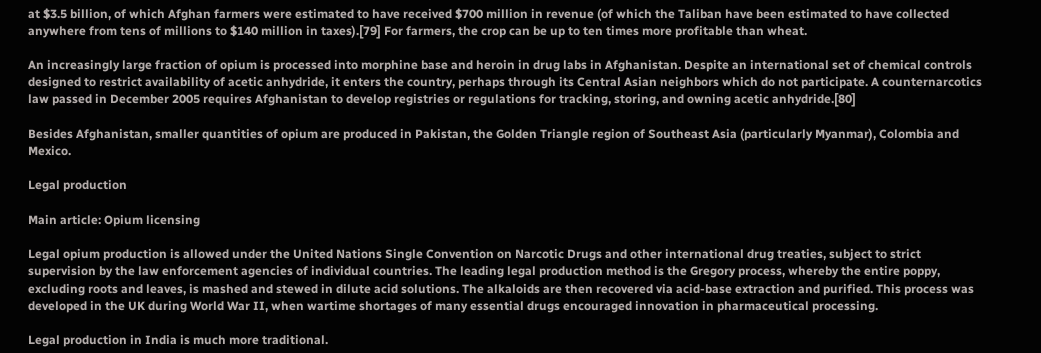at $3.5 billion, of which Afghan farmers were estimated to have received $700 million in revenue (of which the Taliban have been estimated to have collected anywhere from tens of millions to $140 million in taxes).[79] For farmers, the crop can be up to ten times more profitable than wheat.

An increasingly large fraction of opium is processed into morphine base and heroin in drug labs in Afghanistan. Despite an international set of chemical controls designed to restrict availability of acetic anhydride, it enters the country, perhaps through its Central Asian neighbors which do not participate. A counternarcotics law passed in December 2005 requires Afghanistan to develop registries or regulations for tracking, storing, and owning acetic anhydride.[80]

Besides Afghanistan, smaller quantities of opium are produced in Pakistan, the Golden Triangle region of Southeast Asia (particularly Myanmar), Colombia and Mexico.

Legal production

Main article: Opium licensing

Legal opium production is allowed under the United Nations Single Convention on Narcotic Drugs and other international drug treaties, subject to strict supervision by the law enforcement agencies of individual countries. The leading legal production method is the Gregory process, whereby the entire poppy, excluding roots and leaves, is mashed and stewed in dilute acid solutions. The alkaloids are then recovered via acid-base extraction and purified. This process was developed in the UK during World War II, when wartime shortages of many essential drugs encouraged innovation in pharmaceutical processing.

Legal production in India is much more traditional.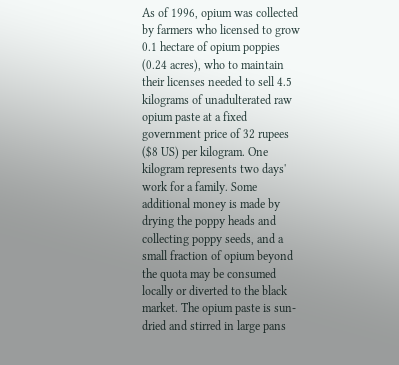As of 1996, opium was collected by farmers who licensed to grow 0.1 hectare of opium poppies (0.24 acres), who to maintain their licenses needed to sell 4.5 kilograms of unadulterated raw opium paste at a fixed government price of 32 rupees ($8 US) per kilogram. One kilogram represents two days' work for a family. Some additional money is made by drying the poppy heads and collecting poppy seeds, and a small fraction of opium beyond the quota may be consumed locally or diverted to the black market. The opium paste is sun-dried and stirred in large pans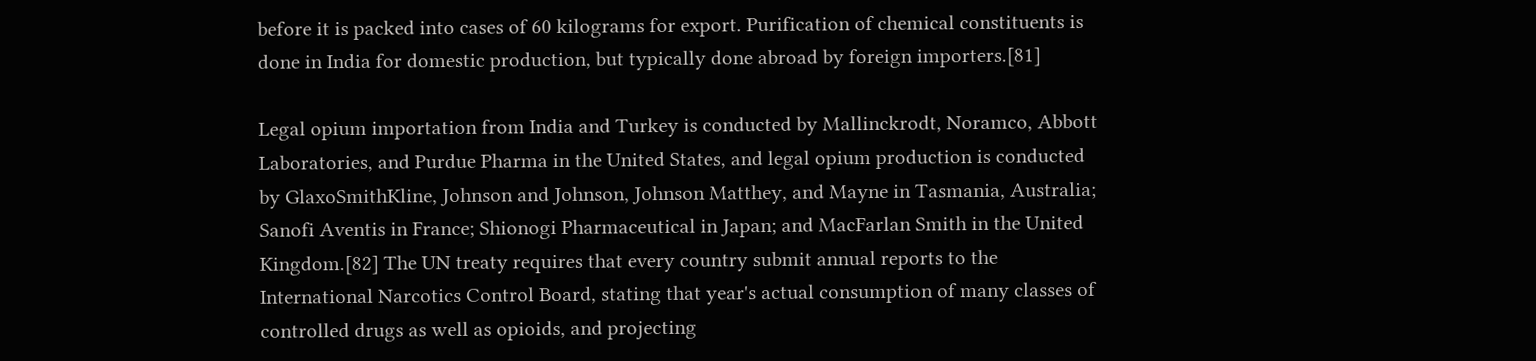before it is packed into cases of 60 kilograms for export. Purification of chemical constituents is done in India for domestic production, but typically done abroad by foreign importers.[81]

Legal opium importation from India and Turkey is conducted by Mallinckrodt, Noramco, Abbott Laboratories, and Purdue Pharma in the United States, and legal opium production is conducted by GlaxoSmithKline, Johnson and Johnson, Johnson Matthey, and Mayne in Tasmania, Australia; Sanofi Aventis in France; Shionogi Pharmaceutical in Japan; and MacFarlan Smith in the United Kingdom.[82] The UN treaty requires that every country submit annual reports to the International Narcotics Control Board, stating that year's actual consumption of many classes of controlled drugs as well as opioids, and projecting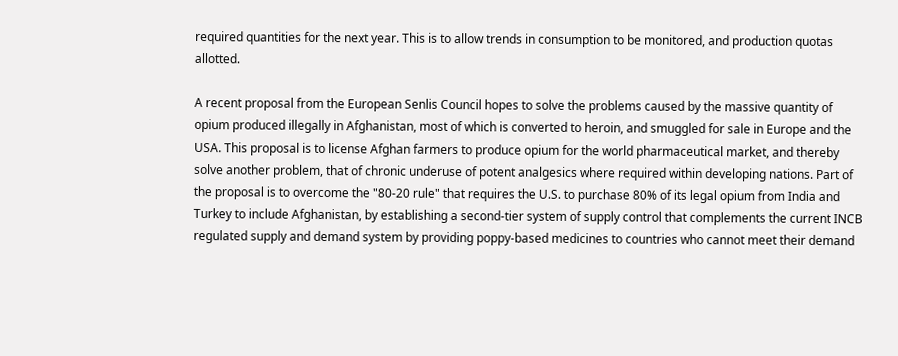required quantities for the next year. This is to allow trends in consumption to be monitored, and production quotas allotted.

A recent proposal from the European Senlis Council hopes to solve the problems caused by the massive quantity of opium produced illegally in Afghanistan, most of which is converted to heroin, and smuggled for sale in Europe and the USA. This proposal is to license Afghan farmers to produce opium for the world pharmaceutical market, and thereby solve another problem, that of chronic underuse of potent analgesics where required within developing nations. Part of the proposal is to overcome the "80-20 rule" that requires the U.S. to purchase 80% of its legal opium from India and Turkey to include Afghanistan, by establishing a second-tier system of supply control that complements the current INCB regulated supply and demand system by providing poppy-based medicines to countries who cannot meet their demand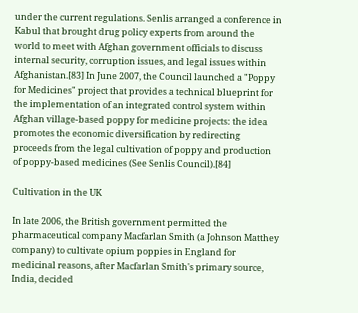under the current regulations. Senlis arranged a conference in Kabul that brought drug policy experts from around the world to meet with Afghan government officials to discuss internal security, corruption issues, and legal issues within Afghanistan.[83] In June 2007, the Council launched a "Poppy for Medicines" project that provides a technical blueprint for the implementation of an integrated control system within Afghan village-based poppy for medicine projects: the idea promotes the economic diversification by redirecting proceeds from the legal cultivation of poppy and production of poppy-based medicines (See Senlis Council).[84]

Cultivation in the UK

In late 2006, the British government permitted the pharmaceutical company Macfarlan Smith (a Johnson Matthey company) to cultivate opium poppies in England for medicinal reasons, after Macfarlan Smith's primary source, India, decided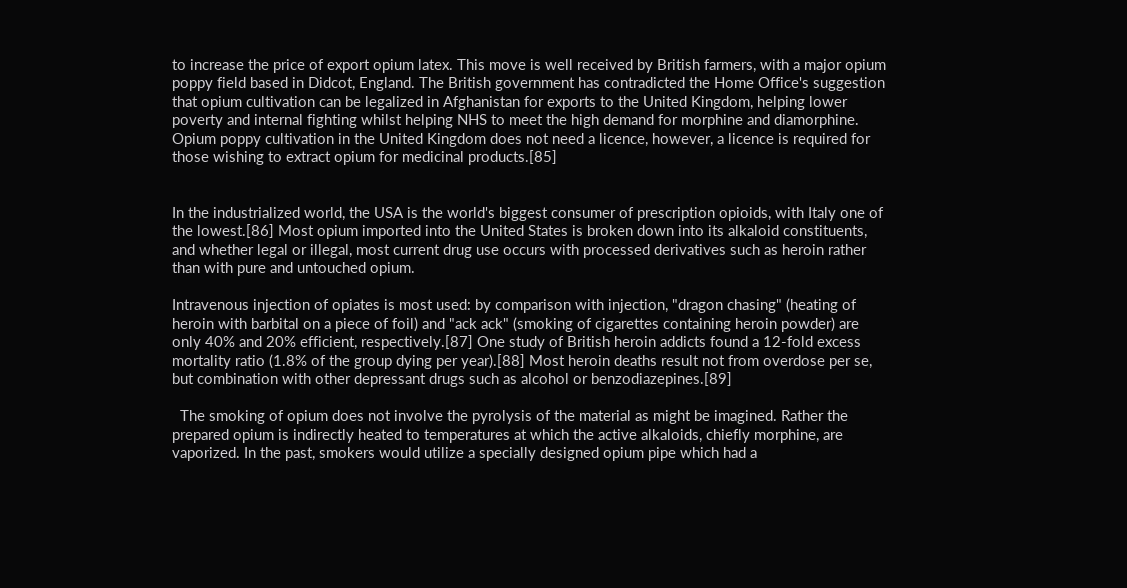to increase the price of export opium latex. This move is well received by British farmers, with a major opium poppy field based in Didcot, England. The British government has contradicted the Home Office's suggestion that opium cultivation can be legalized in Afghanistan for exports to the United Kingdom, helping lower poverty and internal fighting whilst helping NHS to meet the high demand for morphine and diamorphine. Opium poppy cultivation in the United Kingdom does not need a licence, however, a licence is required for those wishing to extract opium for medicinal products.[85]


In the industrialized world, the USA is the world's biggest consumer of prescription opioids, with Italy one of the lowest.[86] Most opium imported into the United States is broken down into its alkaloid constituents, and whether legal or illegal, most current drug use occurs with processed derivatives such as heroin rather than with pure and untouched opium.

Intravenous injection of opiates is most used: by comparison with injection, "dragon chasing" (heating of heroin with barbital on a piece of foil) and "ack ack" (smoking of cigarettes containing heroin powder) are only 40% and 20% efficient, respectively.[87] One study of British heroin addicts found a 12-fold excess mortality ratio (1.8% of the group dying per year).[88] Most heroin deaths result not from overdose per se, but combination with other depressant drugs such as alcohol or benzodiazepines.[89]

  The smoking of opium does not involve the pyrolysis of the material as might be imagined. Rather the prepared opium is indirectly heated to temperatures at which the active alkaloids, chiefly morphine, are vaporized. In the past, smokers would utilize a specially designed opium pipe which had a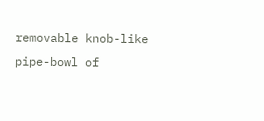removable knob-like pipe-bowl of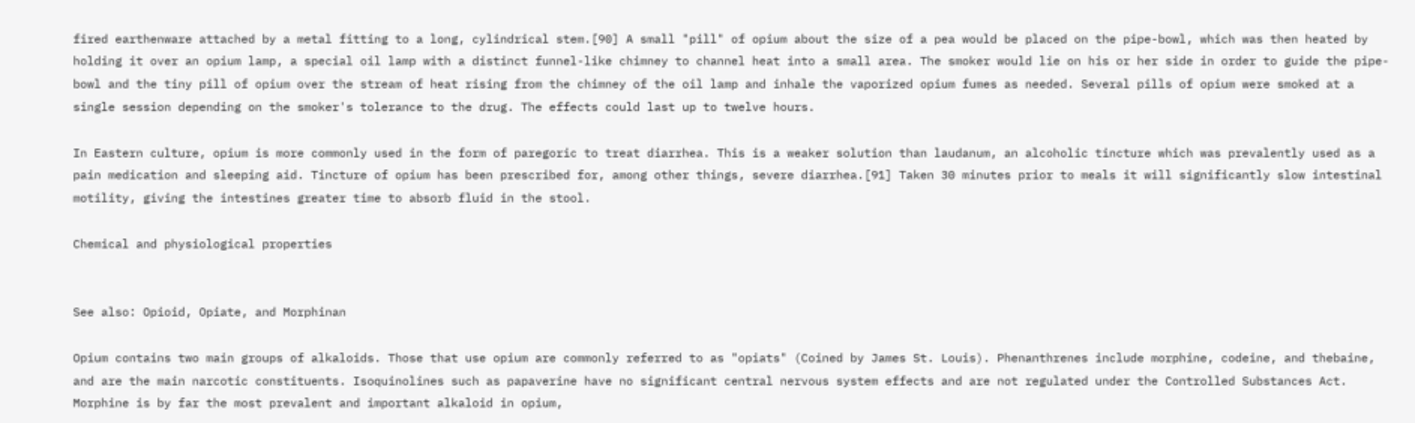fired earthenware attached by a metal fitting to a long, cylindrical stem.[90] A small "pill" of opium about the size of a pea would be placed on the pipe-bowl, which was then heated by holding it over an opium lamp, a special oil lamp with a distinct funnel-like chimney to channel heat into a small area. The smoker would lie on his or her side in order to guide the pipe-bowl and the tiny pill of opium over the stream of heat rising from the chimney of the oil lamp and inhale the vaporized opium fumes as needed. Several pills of opium were smoked at a single session depending on the smoker's tolerance to the drug. The effects could last up to twelve hours.

In Eastern culture, opium is more commonly used in the form of paregoric to treat diarrhea. This is a weaker solution than laudanum, an alcoholic tincture which was prevalently used as a pain medication and sleeping aid. Tincture of opium has been prescribed for, among other things, severe diarrhea.[91] Taken 30 minutes prior to meals it will significantly slow intestinal motility, giving the intestines greater time to absorb fluid in the stool.

Chemical and physiological properties


See also: Opioid, Opiate, and Morphinan

Opium contains two main groups of alkaloids. Those that use opium are commonly referred to as "opiats" (Coined by James St. Louis). Phenanthrenes include morphine, codeine, and thebaine, and are the main narcotic constituents. Isoquinolines such as papaverine have no significant central nervous system effects and are not regulated under the Controlled Substances Act. Morphine is by far the most prevalent and important alkaloid in opium,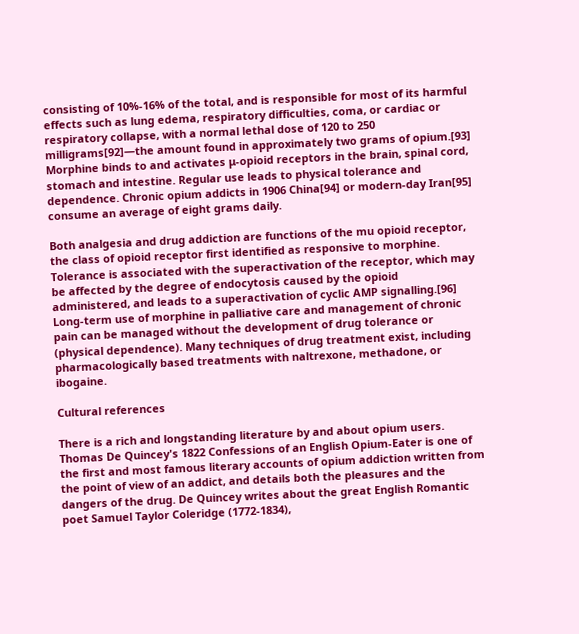consisting of 10%-16% of the total, and is responsible for most of its harmful effects such as lung edema, respiratory difficulties, coma, or cardiac or respiratory collapse, with a normal lethal dose of 120 to 250 milligrams[92]—the amount found in approximately two grams of opium.[93] Morphine binds to and activates μ-opioid receptors in the brain, spinal cord, stomach and intestine. Regular use leads to physical tolerance and dependence. Chronic opium addicts in 1906 China[94] or modern-day Iran[95] consume an average of eight grams daily.

Both analgesia and drug addiction are functions of the mu opioid receptor, the class of opioid receptor first identified as responsive to morphine. Tolerance is associated with the superactivation of the receptor, which may be affected by the degree of endocytosis caused by the opioid administered, and leads to a superactivation of cyclic AMP signalling.[96] Long-term use of morphine in palliative care and management of chronic pain can be managed without the development of drug tolerance or (physical dependence). Many techniques of drug treatment exist, including pharmacologically based treatments with naltrexone, methadone, or ibogaine.

Cultural references

There is a rich and longstanding literature by and about opium users. Thomas De Quincey's 1822 Confessions of an English Opium-Eater is one of the first and most famous literary accounts of opium addiction written from the point of view of an addict, and details both the pleasures and the dangers of the drug. De Quincey writes about the great English Romantic poet Samuel Taylor Coleridge (1772-1834),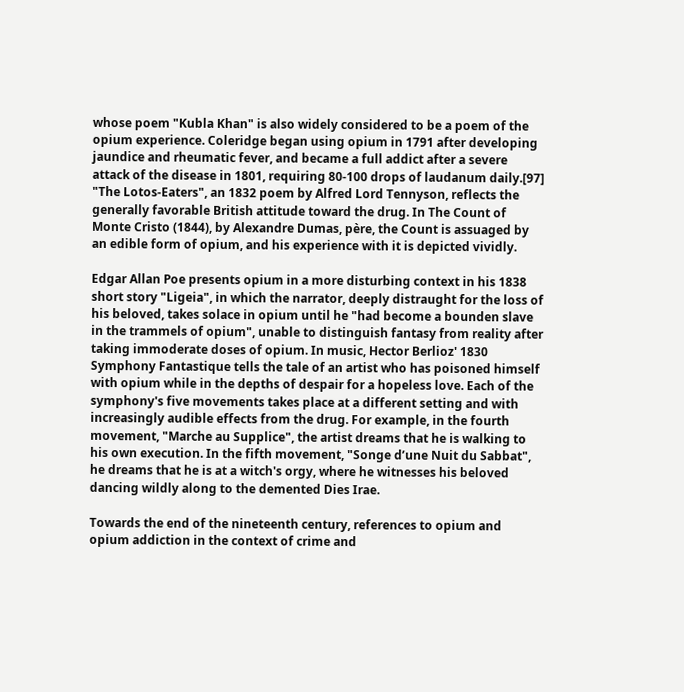whose poem "Kubla Khan" is also widely considered to be a poem of the opium experience. Coleridge began using opium in 1791 after developing jaundice and rheumatic fever, and became a full addict after a severe attack of the disease in 1801, requiring 80-100 drops of laudanum daily.[97] "The Lotos-Eaters", an 1832 poem by Alfred Lord Tennyson, reflects the generally favorable British attitude toward the drug. In The Count of Monte Cristo (1844), by Alexandre Dumas, père, the Count is assuaged by an edible form of opium, and his experience with it is depicted vividly.

Edgar Allan Poe presents opium in a more disturbing context in his 1838 short story "Ligeia", in which the narrator, deeply distraught for the loss of his beloved, takes solace in opium until he "had become a bounden slave in the trammels of opium", unable to distinguish fantasy from reality after taking immoderate doses of opium. In music, Hector Berlioz' 1830 Symphony Fantastique tells the tale of an artist who has poisoned himself with opium while in the depths of despair for a hopeless love. Each of the symphony's five movements takes place at a different setting and with increasingly audible effects from the drug. For example, in the fourth movement, "Marche au Supplice", the artist dreams that he is walking to his own execution. In the fifth movement, "Songe d’une Nuit du Sabbat", he dreams that he is at a witch's orgy, where he witnesses his beloved dancing wildly along to the demented Dies Irae.

Towards the end of the nineteenth century, references to opium and opium addiction in the context of crime and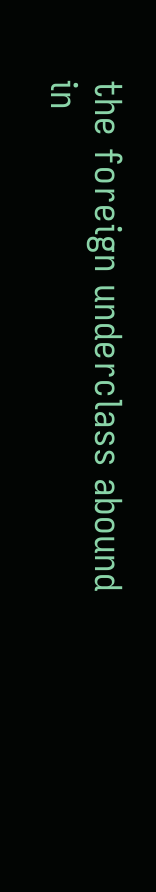the foreign underclass abound in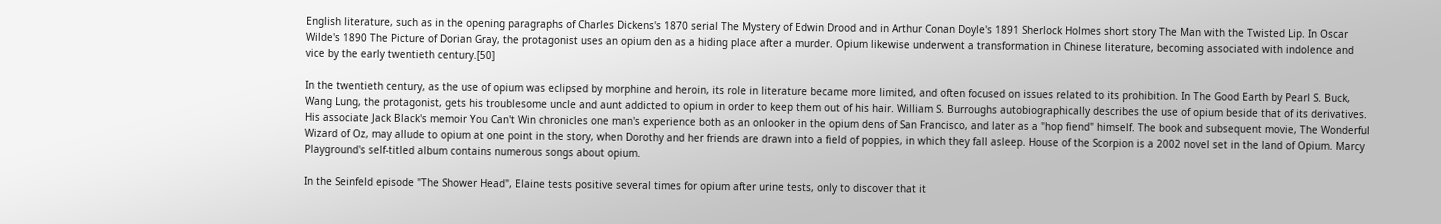English literature, such as in the opening paragraphs of Charles Dickens's 1870 serial The Mystery of Edwin Drood and in Arthur Conan Doyle's 1891 Sherlock Holmes short story The Man with the Twisted Lip. In Oscar Wilde's 1890 The Picture of Dorian Gray, the protagonist uses an opium den as a hiding place after a murder. Opium likewise underwent a transformation in Chinese literature, becoming associated with indolence and vice by the early twentieth century.[50]

In the twentieth century, as the use of opium was eclipsed by morphine and heroin, its role in literature became more limited, and often focused on issues related to its prohibition. In The Good Earth by Pearl S. Buck, Wang Lung, the protagonist, gets his troublesome uncle and aunt addicted to opium in order to keep them out of his hair. William S. Burroughs autobiographically describes the use of opium beside that of its derivatives. His associate Jack Black's memoir You Can't Win chronicles one man's experience both as an onlooker in the opium dens of San Francisco, and later as a "hop fiend" himself. The book and subsequent movie, The Wonderful Wizard of Oz, may allude to opium at one point in the story, when Dorothy and her friends are drawn into a field of poppies, in which they fall asleep. House of the Scorpion is a 2002 novel set in the land of Opium. Marcy Playground's self-titled album contains numerous songs about opium.

In the Seinfeld episode "The Shower Head", Elaine tests positive several times for opium after urine tests, only to discover that it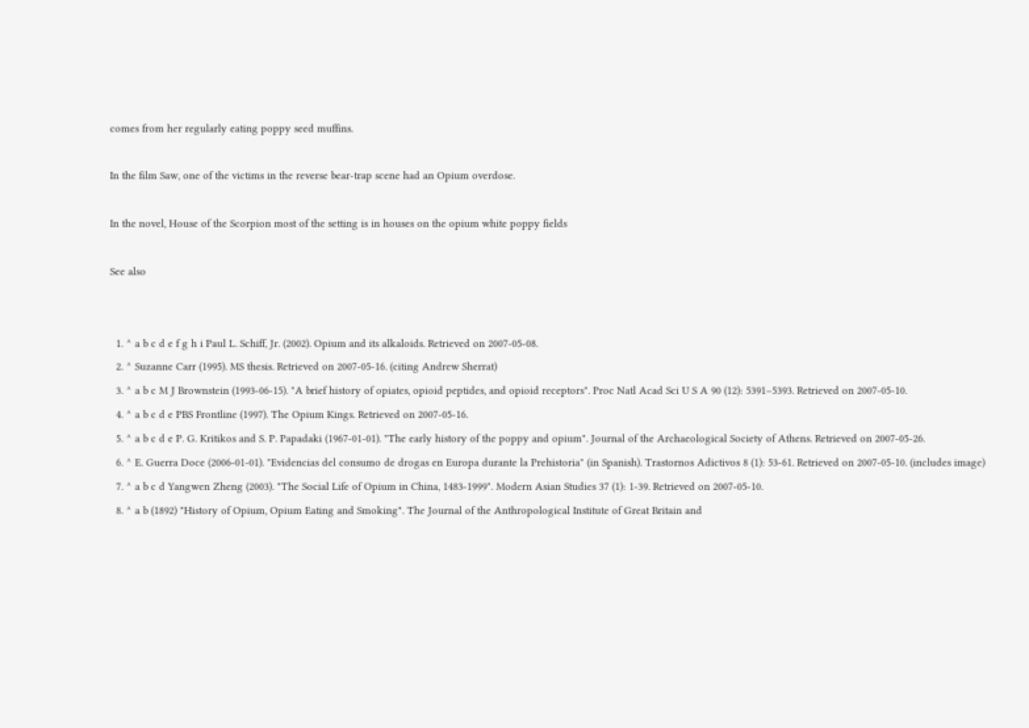comes from her regularly eating poppy seed muffins.

In the film Saw, one of the victims in the reverse bear-trap scene had an Opium overdose.

In the novel, House of the Scorpion most of the setting is in houses on the opium white poppy fields

See also


  1. ^ a b c d e f g h i Paul L. Schiff, Jr. (2002). Opium and its alkaloids. Retrieved on 2007-05-08.
  2. ^ Suzanne Carr (1995). MS thesis. Retrieved on 2007-05-16. (citing Andrew Sherrat)
  3. ^ a b c M J Brownstein (1993-06-15). "A brief history of opiates, opioid peptides, and opioid receptors". Proc Natl Acad Sci U S A 90 (12): 5391–5393. Retrieved on 2007-05-10.
  4. ^ a b c d e PBS Frontline (1997). The Opium Kings. Retrieved on 2007-05-16.
  5. ^ a b c d e P. G. Kritikos and S. P. Papadaki (1967-01-01). "The early history of the poppy and opium". Journal of the Archaeological Society of Athens. Retrieved on 2007-05-26.
  6. ^ E. Guerra Doce (2006-01-01). "Evidencias del consumo de drogas en Europa durante la Prehistoria" (in Spanish). Trastornos Adictivos 8 (1): 53-61. Retrieved on 2007-05-10. (includes image)
  7. ^ a b c d Yangwen Zheng (2003). "The Social Life of Opium in China, 1483-1999". Modern Asian Studies 37 (1): 1-39. Retrieved on 2007-05-10.
  8. ^ a b (1892) "History of Opium, Opium Eating and Smoking". The Journal of the Anthropological Institute of Great Britain and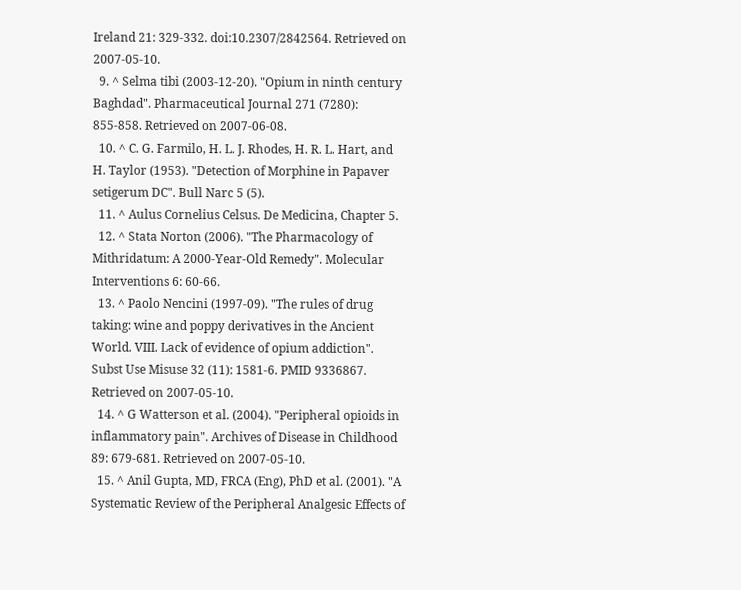Ireland 21: 329-332. doi:10.2307/2842564. Retrieved on 2007-05-10.
  9. ^ Selma tibi (2003-12-20). "Opium in ninth century Baghdad". Pharmaceutical Journal 271 (7280): 855-858. Retrieved on 2007-06-08.
  10. ^ C. G. Farmilo, H. L. J. Rhodes, H. R. L. Hart, and H. Taylor (1953). "Detection of Morphine in Papaver setigerum DC". Bull Narc 5 (5).
  11. ^ Aulus Cornelius Celsus. De Medicina, Chapter 5.
  12. ^ Stata Norton (2006). "The Pharmacology of Mithridatum: A 2000-Year-Old Remedy". Molecular Interventions 6: 60-66.
  13. ^ Paolo Nencini (1997-09). "The rules of drug taking: wine and poppy derivatives in the Ancient World. VIII. Lack of evidence of opium addiction". Subst Use Misuse 32 (11): 1581-6. PMID 9336867. Retrieved on 2007-05-10.
  14. ^ G Watterson et al. (2004). "Peripheral opioids in inflammatory pain". Archives of Disease in Childhood 89: 679-681. Retrieved on 2007-05-10.
  15. ^ Anil Gupta, MD, FRCA (Eng), PhD et al. (2001). "A Systematic Review of the Peripheral Analgesic Effects of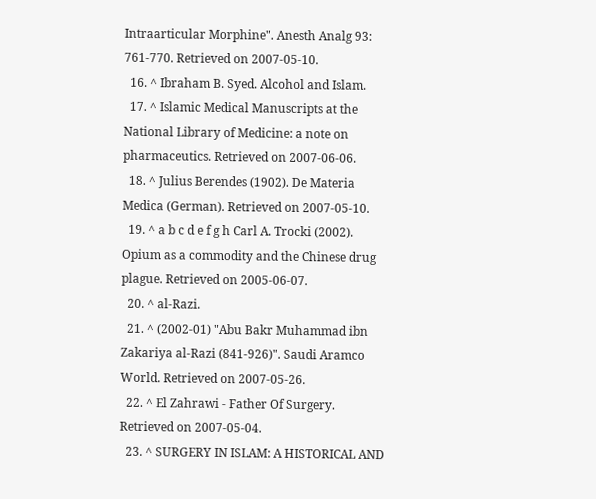Intraarticular Morphine". Anesth Analg 93: 761-770. Retrieved on 2007-05-10.
  16. ^ Ibraham B. Syed. Alcohol and Islam.
  17. ^ Islamic Medical Manuscripts at the National Library of Medicine: a note on pharmaceutics. Retrieved on 2007-06-06.
  18. ^ Julius Berendes (1902). De Materia Medica (German). Retrieved on 2007-05-10.
  19. ^ a b c d e f g h Carl A. Trocki (2002). Opium as a commodity and the Chinese drug plague. Retrieved on 2005-06-07.
  20. ^ al-Razi.
  21. ^ (2002-01) "Abu Bakr Muhammad ibn Zakariya al-Razi (841-926)". Saudi Aramco World. Retrieved on 2007-05-26.
  22. ^ El Zahrawi - Father Of Surgery. Retrieved on 2007-05-04.
  23. ^ SURGERY IN ISLAM: A HISTORICAL AND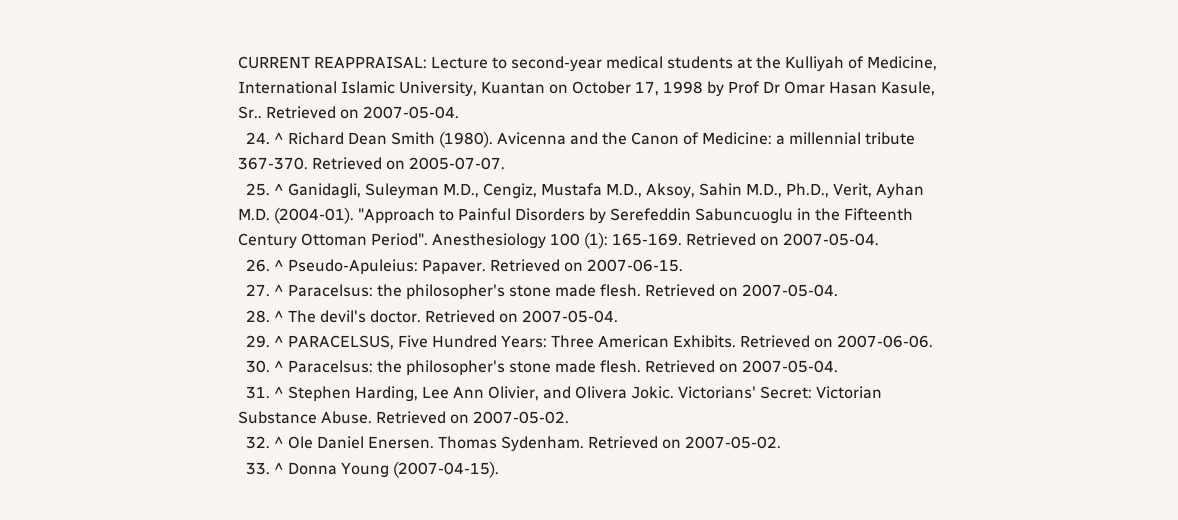CURRENT REAPPRAISAL: Lecture to second-year medical students at the Kulliyah of Medicine, International Islamic University, Kuantan on October 17, 1998 by Prof Dr Omar Hasan Kasule, Sr.. Retrieved on 2007-05-04.
  24. ^ Richard Dean Smith (1980). Avicenna and the Canon of Medicine: a millennial tribute 367-370. Retrieved on 2005-07-07.
  25. ^ Ganidagli, Suleyman M.D., Cengiz, Mustafa M.D., Aksoy, Sahin M.D., Ph.D., Verit, Ayhan M.D. (2004-01). "Approach to Painful Disorders by Serefeddin Sabuncuoglu in the Fifteenth Century Ottoman Period". Anesthesiology 100 (1): 165-169. Retrieved on 2007-05-04.
  26. ^ Pseudo-Apuleius: Papaver. Retrieved on 2007-06-15.
  27. ^ Paracelsus: the philosopher's stone made flesh. Retrieved on 2007-05-04.
  28. ^ The devil's doctor. Retrieved on 2007-05-04.
  29. ^ PARACELSUS, Five Hundred Years: Three American Exhibits. Retrieved on 2007-06-06.
  30. ^ Paracelsus: the philosopher's stone made flesh. Retrieved on 2007-05-04.
  31. ^ Stephen Harding, Lee Ann Olivier, and Olivera Jokic. Victorians' Secret: Victorian Substance Abuse. Retrieved on 2007-05-02.
  32. ^ Ole Daniel Enersen. Thomas Sydenham. Retrieved on 2007-05-02.
  33. ^ Donna Young (2007-04-15).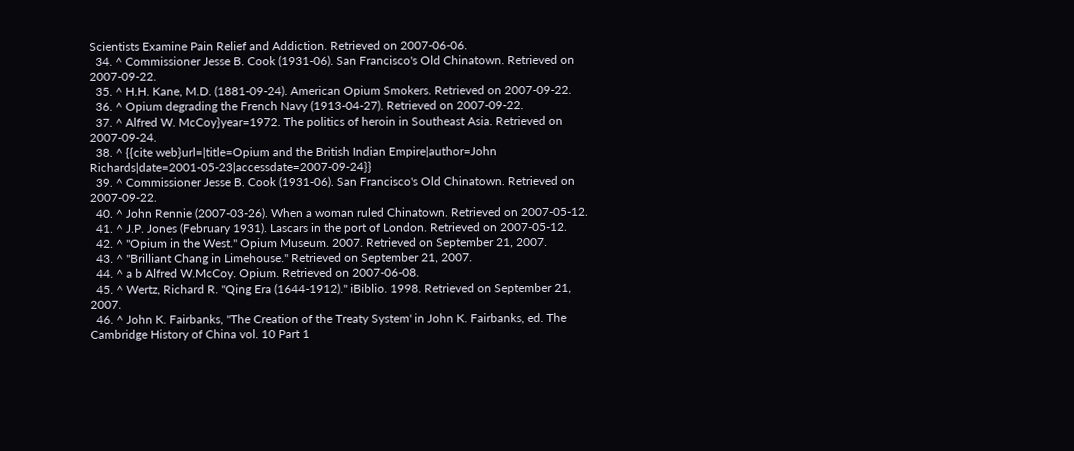Scientists Examine Pain Relief and Addiction. Retrieved on 2007-06-06.
  34. ^ Commissioner Jesse B. Cook (1931-06). San Francisco's Old Chinatown. Retrieved on 2007-09-22.
  35. ^ H.H. Kane, M.D. (1881-09-24). American Opium Smokers. Retrieved on 2007-09-22.
  36. ^ Opium degrading the French Navy (1913-04-27). Retrieved on 2007-09-22.
  37. ^ Alfred W. McCoy}year=1972. The politics of heroin in Southeast Asia. Retrieved on 2007-09-24.
  38. ^ {{cite web}url=|title=Opium and the British Indian Empire|author=John Richards|date=2001-05-23|accessdate=2007-09-24}}
  39. ^ Commissioner Jesse B. Cook (1931-06). San Francisco's Old Chinatown. Retrieved on 2007-09-22.
  40. ^ John Rennie (2007-03-26). When a woman ruled Chinatown. Retrieved on 2007-05-12.
  41. ^ J.P. Jones (February 1931). Lascars in the port of London. Retrieved on 2007-05-12.
  42. ^ "Opium in the West." Opium Museum. 2007. Retrieved on September 21, 2007.
  43. ^ "Brilliant Chang in Limehouse." Retrieved on September 21, 2007.
  44. ^ a b Alfred W.McCoy. Opium. Retrieved on 2007-06-08.
  45. ^ Wertz, Richard R. "Qing Era (1644-1912)." iBiblio. 1998. Retrieved on September 21, 2007.
  46. ^ John K. Fairbanks, "The Creation of the Treaty System' in John K. Fairbanks, ed. The Cambridge History of China vol. 10 Part 1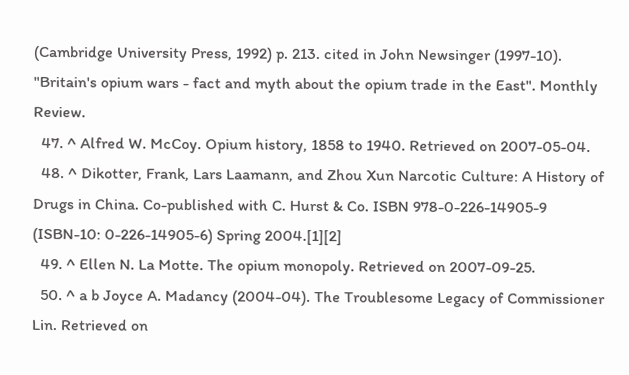(Cambridge University Press, 1992) p. 213. cited in John Newsinger (1997-10). "Britain's opium wars - fact and myth about the opium trade in the East". Monthly Review.
  47. ^ Alfred W. McCoy. Opium history, 1858 to 1940. Retrieved on 2007-05-04.
  48. ^ Dikotter, Frank, Lars Laamann, and Zhou Xun Narcotic Culture: A History of Drugs in China. Co-published with C. Hurst & Co. ISBN 978-0-226-14905-9 (ISBN-10: 0-226-14905-6) Spring 2004.[1][2]
  49. ^ Ellen N. La Motte. The opium monopoly. Retrieved on 2007-09-25.
  50. ^ a b Joyce A. Madancy (2004-04). The Troublesome Legacy of Commissioner Lin. Retrieved on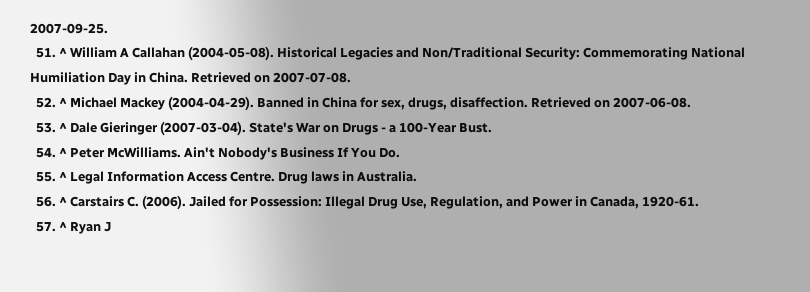2007-09-25.
  51. ^ William A Callahan (2004-05-08). Historical Legacies and Non/Traditional Security: Commemorating National Humiliation Day in China. Retrieved on 2007-07-08.
  52. ^ Michael Mackey (2004-04-29). Banned in China for sex, drugs, disaffection. Retrieved on 2007-06-08.
  53. ^ Dale Gieringer (2007-03-04). State's War on Drugs - a 100-Year Bust.
  54. ^ Peter McWilliams. Ain't Nobody's Business If You Do.
  55. ^ Legal Information Access Centre. Drug laws in Australia.
  56. ^ Carstairs C. (2006). Jailed for Possession: Illegal Drug Use, Regulation, and Power in Canada, 1920-61.
  57. ^ Ryan J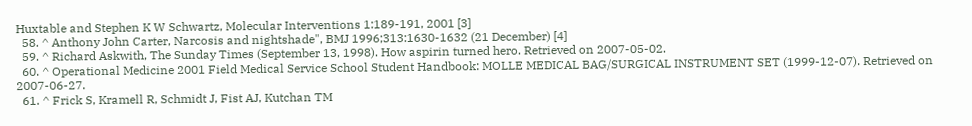Huxtable and Stephen K W Schwartz, Molecular Interventions 1:189-191, 2001 [3]
  58. ^ Anthony John Carter, Narcosis and nightshade", BMJ 1996;313:1630-1632 (21 December) [4]
  59. ^ Richard Askwith, The Sunday Times (September 13, 1998). How aspirin turned hero. Retrieved on 2007-05-02.
  60. ^ Operational Medicine 2001 Field Medical Service School Student Handbook: MOLLE MEDICAL BAG/SURGICAL INSTRUMENT SET (1999-12-07). Retrieved on 2007-06-27.
  61. ^ Frick S, Kramell R, Schmidt J, Fist AJ, Kutchan TM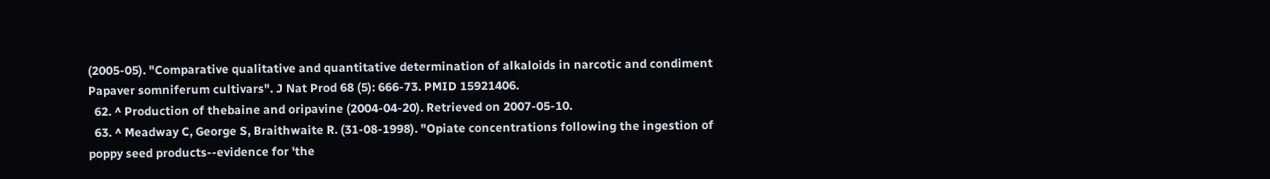(2005-05). "Comparative qualitative and quantitative determination of alkaloids in narcotic and condiment Papaver somniferum cultivars". J Nat Prod 68 (5): 666-73. PMID 15921406.
  62. ^ Production of thebaine and oripavine (2004-04-20). Retrieved on 2007-05-10.
  63. ^ Meadway C, George S, Braithwaite R. (31-08-1998). "Opiate concentrations following the ingestion of poppy seed products--evidence for 'the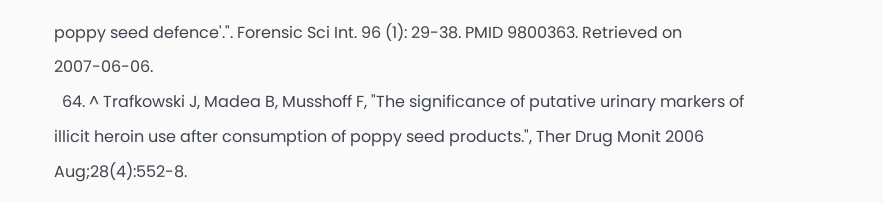poppy seed defence'.". Forensic Sci Int. 96 (1): 29-38. PMID 9800363. Retrieved on 2007-06-06.
  64. ^ Trafkowski J, Madea B, Musshoff F, "The significance of putative urinary markers of illicit heroin use after consumption of poppy seed products.", Ther Drug Monit 2006 Aug;28(4):552-8.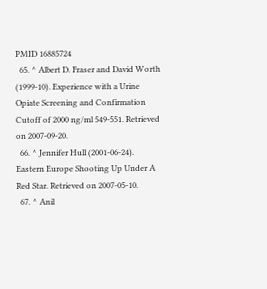PMID 16885724
  65. ^ Albert D. Fraser and David Worth (1999-10). Experience with a Urine Opiate Screening and Confirmation Cutoff of 2000 ng/ml 549-551. Retrieved on 2007-09-20.
  66. ^ Jennifer Hull (2001-06-24). Eastern Europe Shooting Up Under A Red Star. Retrieved on 2007-05-10.
  67. ^ Anil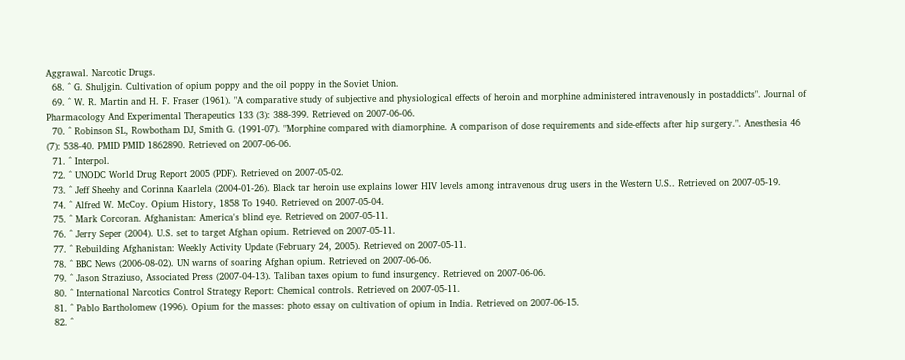Aggrawal. Narcotic Drugs.
  68. ^ G. Shuljgin. Cultivation of opium poppy and the oil poppy in the Soviet Union.
  69. ^ W. R. Martin and H. F. Fraser (1961). "A comparative study of subjective and physiological effects of heroin and morphine administered intravenously in postaddicts". Journal of Pharmacology And Experimental Therapeutics 133 (3): 388-399. Retrieved on 2007-06-06.
  70. ^ Robinson SL, Rowbotham DJ, Smith G. (1991-07). "Morphine compared with diamorphine. A comparison of dose requirements and side-effects after hip surgery.". Anesthesia 46 (7): 538-40. PMID PMID 1862890. Retrieved on 2007-06-06.
  71. ^ Interpol.
  72. ^ UNODC World Drug Report 2005 (PDF). Retrieved on 2007-05-02.
  73. ^ Jeff Sheehy and Corinna Kaarlela (2004-01-26). Black tar heroin use explains lower HIV levels among intravenous drug users in the Western U.S.. Retrieved on 2007-05-19.
  74. ^ Alfred W. McCoy. Opium History, 1858 To 1940. Retrieved on 2007-05-04.
  75. ^ Mark Corcoran. Afghanistan: America's blind eye. Retrieved on 2007-05-11.
  76. ^ Jerry Seper (2004). U.S. set to target Afghan opium. Retrieved on 2007-05-11.
  77. ^ Rebuilding Afghanistan: Weekly Activity Update (February 24, 2005). Retrieved on 2007-05-11.
  78. ^ BBC News (2006-08-02). UN warns of soaring Afghan opium. Retrieved on 2007-06-06.
  79. ^ Jason Straziuso, Associated Press (2007-04-13). Taliban taxes opium to fund insurgency. Retrieved on 2007-06-06.
  80. ^ International Narcotics Control Strategy Report: Chemical controls. Retrieved on 2007-05-11.
  81. ^ Pablo Bartholomew (1996). Opium for the masses: photo essay on cultivation of opium in India. Retrieved on 2007-06-15.
  82. ^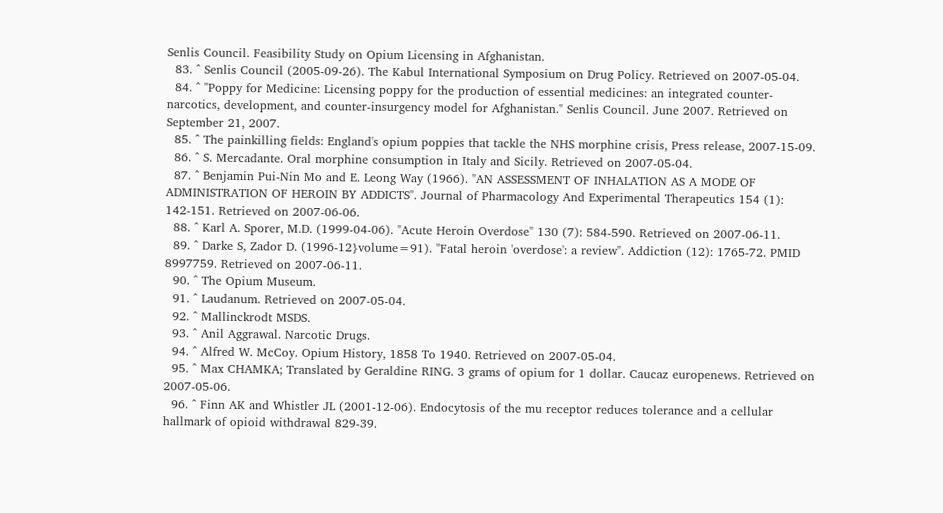Senlis Council. Feasibility Study on Opium Licensing in Afghanistan.
  83. ^ Senlis Council (2005-09-26). The Kabul International Symposium on Drug Policy. Retrieved on 2007-05-04.
  84. ^ "Poppy for Medicine: Licensing poppy for the production of essential medicines: an integrated counter-narcotics, development, and counter-insurgency model for Afghanistan." Senlis Council. June 2007. Retrieved on September 21, 2007.
  85. ^ The painkilling fields: England's opium poppies that tackle the NHS morphine crisis, Press release, 2007-15-09.
  86. ^ S. Mercadante. Oral morphine consumption in Italy and Sicily. Retrieved on 2007-05-04.
  87. ^ Benjamin Pui-Nin Mo and E. Leong Way (1966). "AN ASSESSMENT OF INHALATION AS A MODE OF ADMINISTRATION OF HEROIN BY ADDICTS". Journal of Pharmacology And Experimental Therapeutics 154 (1): 142-151. Retrieved on 2007-06-06.
  88. ^ Karl A. Sporer, M.D. (1999-04-06). "Acute Heroin Overdose" 130 (7): 584-590. Retrieved on 2007-06-11.
  89. ^ Darke S, Zador D. (1996-12}volume=91). "Fatal heroin 'overdose': a review". Addiction (12): 1765-72. PMID 8997759. Retrieved on 2007-06-11.
  90. ^ The Opium Museum.
  91. ^ Laudanum. Retrieved on 2007-05-04.
  92. ^ Mallinckrodt MSDS.
  93. ^ Anil Aggrawal. Narcotic Drugs.
  94. ^ Alfred W. McCoy. Opium History, 1858 To 1940. Retrieved on 2007-05-04.
  95. ^ Max CHAMKA; Translated by Geraldine RING. 3 grams of opium for 1 dollar. Caucaz europenews. Retrieved on 2007-05-06.
  96. ^ Finn AK and Whistler JL (2001-12-06). Endocytosis of the mu receptor reduces tolerance and a cellular hallmark of opioid withdrawal 829-39.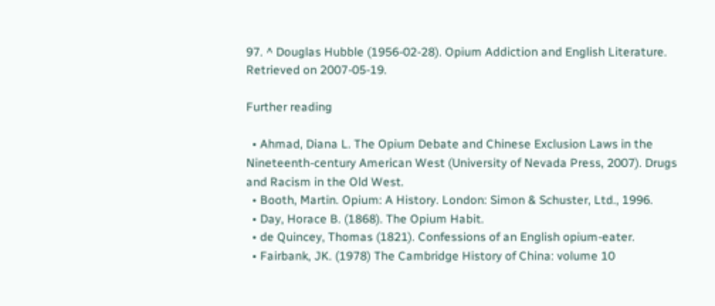97. ^ Douglas Hubble (1956-02-28). Opium Addiction and English Literature. Retrieved on 2007-05-19.

Further reading

  • Ahmad, Diana L. The Opium Debate and Chinese Exclusion Laws in the Nineteenth-century American West (University of Nevada Press, 2007). Drugs and Racism in the Old West.
  • Booth, Martin. Opium: A History. London: Simon & Schuster, Ltd., 1996.
  • Day, Horace B. (1868). The Opium Habit.
  • de Quincey, Thomas (1821). Confessions of an English opium-eater.
  • Fairbank, JK. (1978) The Cambridge History of China: volume 10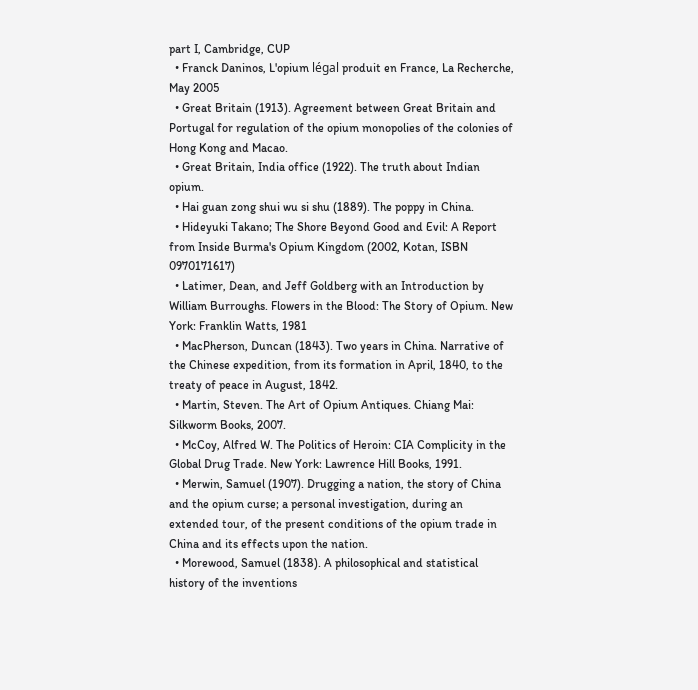part I, Cambridge, CUP
  • Franck Daninos, L'opium légal produit en France, La Recherche, May 2005
  • Great Britain (1913). Agreement between Great Britain and Portugal for regulation of the opium monopolies of the colonies of Hong Kong and Macao.
  • Great Britain, India office (1922). The truth about Indian opium.
  • Hai guan zong shui wu si shu (1889). The poppy in China.
  • Hideyuki Takano; The Shore Beyond Good and Evil: A Report from Inside Burma's Opium Kingdom (2002, Kotan, ISBN 0970171617)
  • Latimer, Dean, and Jeff Goldberg with an Introduction by William Burroughs. Flowers in the Blood: The Story of Opium. New York: Franklin Watts, 1981
  • MacPherson, Duncan (1843). Two years in China. Narrative of the Chinese expedition, from its formation in April, 1840, to the treaty of peace in August, 1842.
  • Martin, Steven. The Art of Opium Antiques. Chiang Mai: Silkworm Books, 2007.
  • McCoy, Alfred W. The Politics of Heroin: CIA Complicity in the Global Drug Trade. New York: Lawrence Hill Books, 1991.
  • Merwin, Samuel (1907). Drugging a nation, the story of China and the opium curse; a personal investigation, during an extended tour, of the present conditions of the opium trade in China and its effects upon the nation.
  • Morewood, Samuel (1838). A philosophical and statistical history of the inventions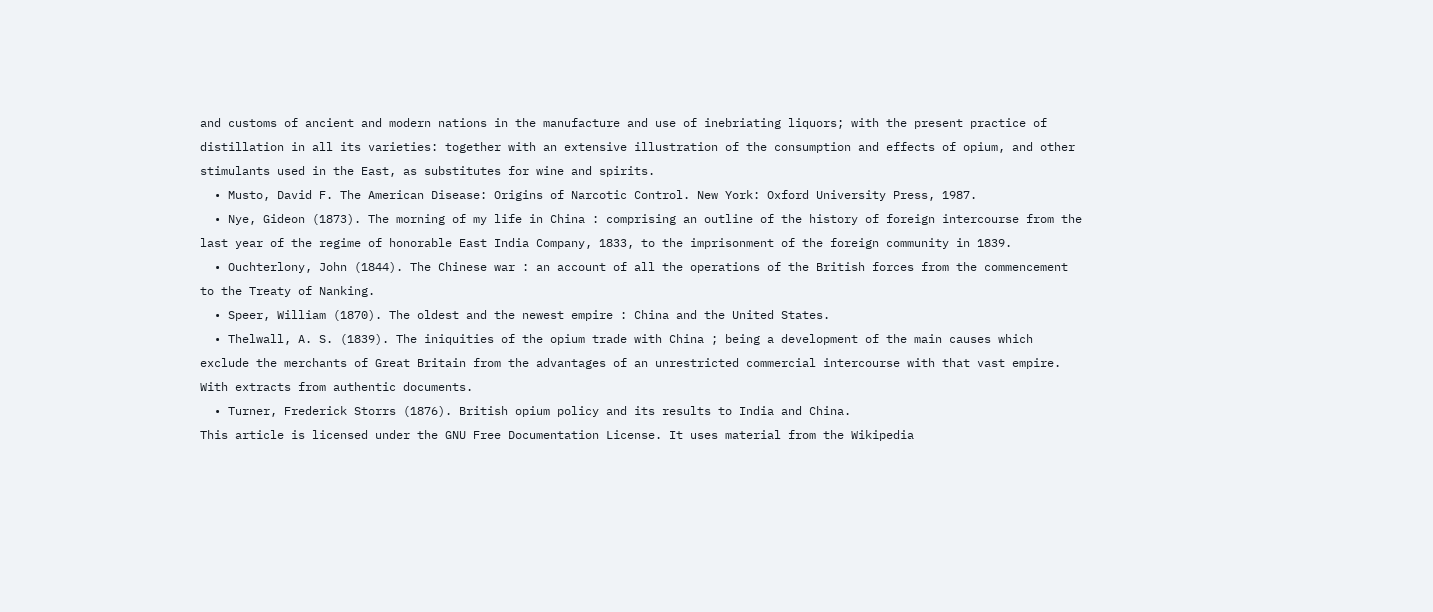and customs of ancient and modern nations in the manufacture and use of inebriating liquors; with the present practice of distillation in all its varieties: together with an extensive illustration of the consumption and effects of opium, and other stimulants used in the East, as substitutes for wine and spirits.
  • Musto, David F. The American Disease: Origins of Narcotic Control. New York: Oxford University Press, 1987.
  • Nye, Gideon (1873). The morning of my life in China : comprising an outline of the history of foreign intercourse from the last year of the regime of honorable East India Company, 1833, to the imprisonment of the foreign community in 1839.
  • Ouchterlony, John (1844). The Chinese war : an account of all the operations of the British forces from the commencement to the Treaty of Nanking.
  • Speer, William (1870). The oldest and the newest empire : China and the United States.
  • Thelwall, A. S. (1839). The iniquities of the opium trade with China ; being a development of the main causes which exclude the merchants of Great Britain from the advantages of an unrestricted commercial intercourse with that vast empire. With extracts from authentic documents.
  • Turner, Frederick Storrs (1876). British opium policy and its results to India and China.
This article is licensed under the GNU Free Documentation License. It uses material from the Wikipedia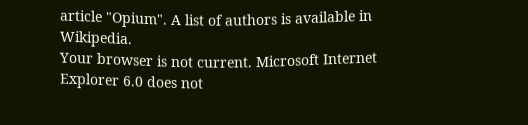article "Opium". A list of authors is available in Wikipedia.
Your browser is not current. Microsoft Internet Explorer 6.0 does not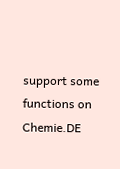support some functions on Chemie.DE